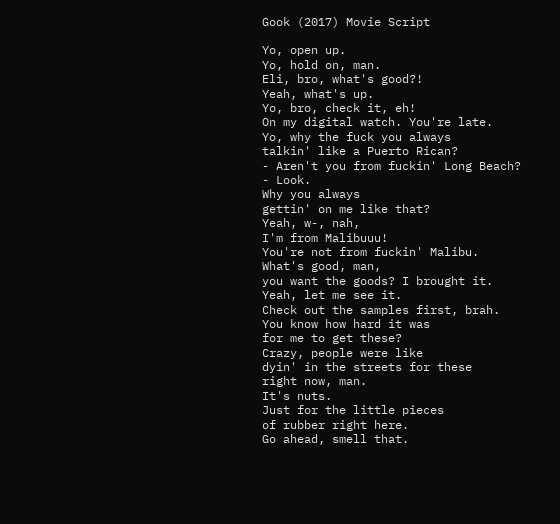Gook (2017) Movie Script

Yo, open up.
Yo, hold on, man.
Eli, bro, what's good?!
Yeah, what's up.
Yo, bro, check it, eh!
On my digital watch. You're late.
Yo, why the fuck you always
talkin' like a Puerto Rican?
- Aren't you from fuckin' Long Beach?
- Look.
Why you always
gettin' on me like that?
Yeah, w-, nah,
I'm from Malibuuu!
You're not from fuckin' Malibu.
What's good, man,
you want the goods? I brought it.
Yeah, let me see it.
Check out the samples first, brah.
You know how hard it was
for me to get these?
Crazy, people were like
dyin' in the streets for these
right now, man.
It's nuts.
Just for the little pieces
of rubber right here.
Go ahead, smell that.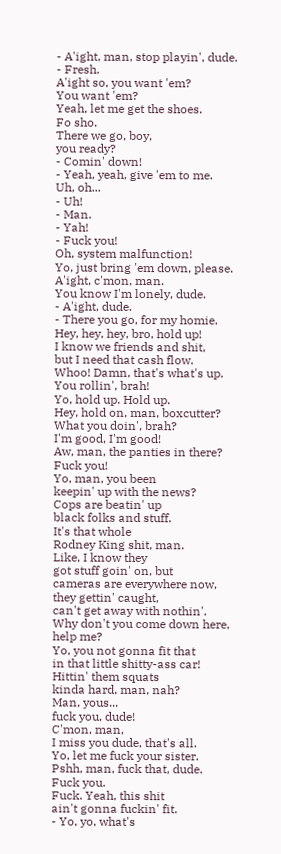- A'ight, man, stop playin', dude.
- Fresh.
A'ight so, you want 'em?
You want 'em?
Yeah, let me get the shoes.
Fo sho.
There we go, boy,
you ready?
- Comin' down!
- Yeah, yeah, give 'em to me.
Uh, oh...
- Uh!
- Man.
- Yah!
- Fuck you!
Oh, system malfunction!
Yo, just bring 'em down, please.
A'ight, c'mon, man.
You know I'm lonely, dude.
- A'ight, dude.
- There you go, for my homie.
Hey, hey, hey, bro, hold up!
I know we friends and shit,
but I need that cash flow.
Whoo! Damn, that's what's up.
You rollin', brah!
Yo, hold up. Hold up.
Hey, hold on, man, boxcutter?
What you doin', brah?
I'm good, I'm good!
Aw, man, the panties in there?
Fuck you!
Yo, man, you been
keepin' up with the news?
Cops are beatin' up
black folks and stuff.
It's that whole
Rodney King shit, man.
Like, I know they
got stuff goin' on, but
cameras are everywhere now,
they gettin' caught,
can't get away with nothin'.
Why don't you come down here,
help me?
Yo, you not gonna fit that
in that little shitty-ass car!
Hittin' them squats
kinda hard, man, nah?
Man, yous...
fuck you, dude!
C'mon, man,
I miss you dude, that's all.
Yo, let me fuck your sister.
Pshh, man, fuck that, dude.
Fuck you.
Fuck. Yeah, this shit
ain't gonna fuckin' fit.
- Yo, yo, what's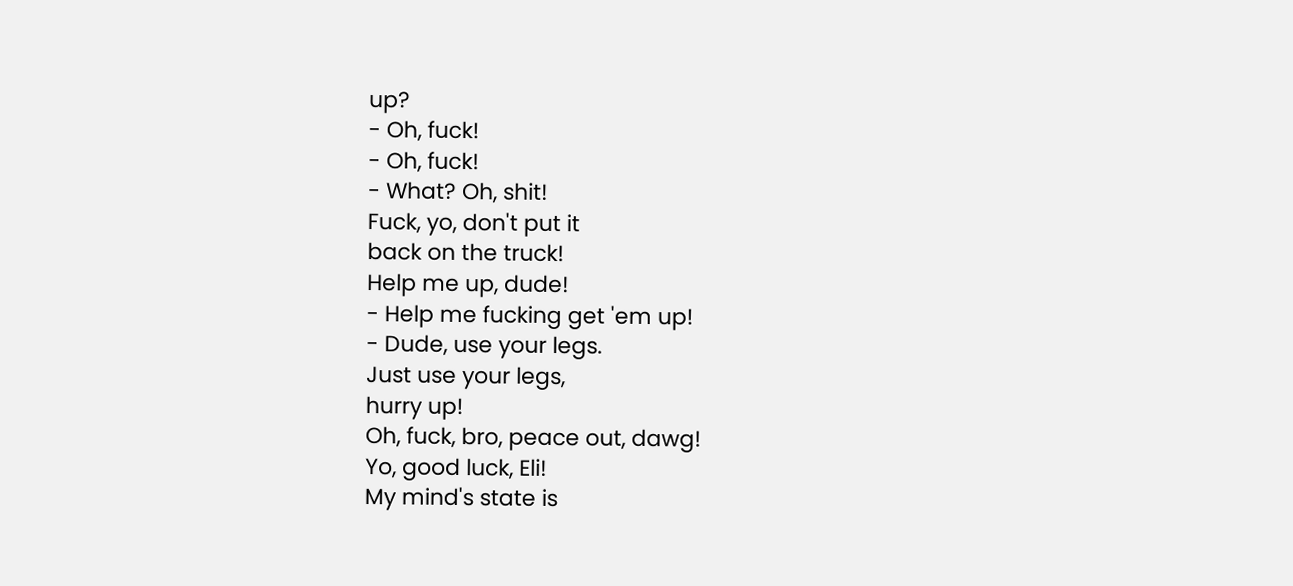up?
- Oh, fuck!
- Oh, fuck!
- What? Oh, shit!
Fuck, yo, don't put it
back on the truck!
Help me up, dude!
- Help me fucking get 'em up!
- Dude, use your legs.
Just use your legs,
hurry up!
Oh, fuck, bro, peace out, dawg!
Yo, good luck, Eli!
My mind's state is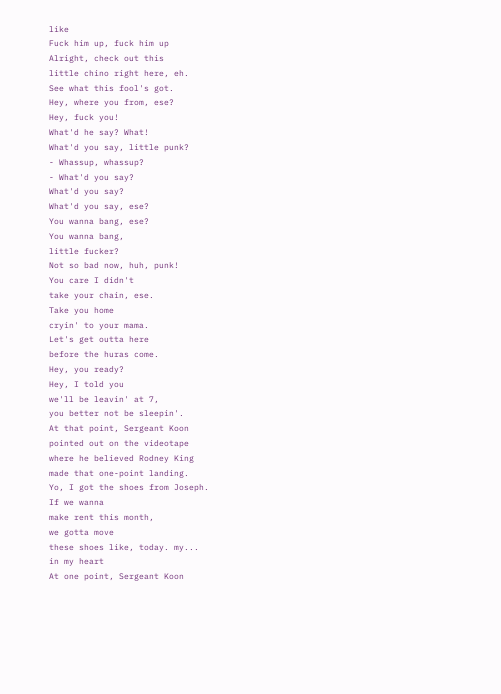like
Fuck him up, fuck him up
Alright, check out this
little chino right here, eh.
See what this fool's got.
Hey, where you from, ese?
Hey, fuck you!
What'd he say? What!
What'd you say, little punk?
- Whassup, whassup?
- What'd you say?
What'd you say?
What'd you say, ese?
You wanna bang, ese?
You wanna bang,
little fucker?
Not so bad now, huh, punk!
You care I didn't
take your chain, ese.
Take you home
cryin' to your mama.
Let's get outta here
before the huras come.
Hey, you ready?
Hey, I told you
we'll be leavin' at 7,
you better not be sleepin'.
At that point, Sergeant Koon
pointed out on the videotape
where he believed Rodney King
made that one-point landing.
Yo, I got the shoes from Joseph.
If we wanna
make rent this month,
we gotta move
these shoes like, today. my...
in my heart
At one point, Sergeant Koon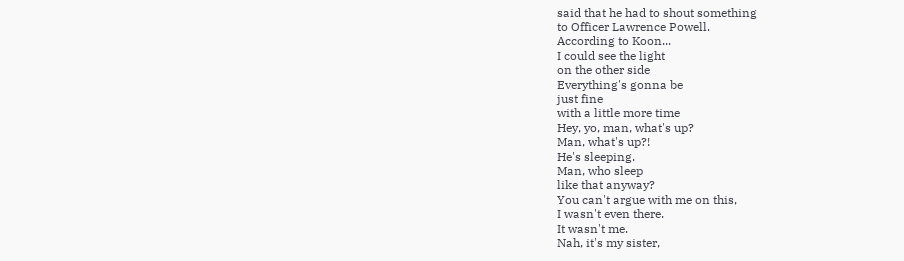said that he had to shout something
to Officer Lawrence Powell.
According to Koon...
I could see the light
on the other side
Everything's gonna be
just fine
with a little more time
Hey, yo, man, what's up?
Man, what's up?!
He's sleeping.
Man, who sleep
like that anyway?
You can't argue with me on this,
I wasn't even there.
It wasn't me.
Nah, it's my sister,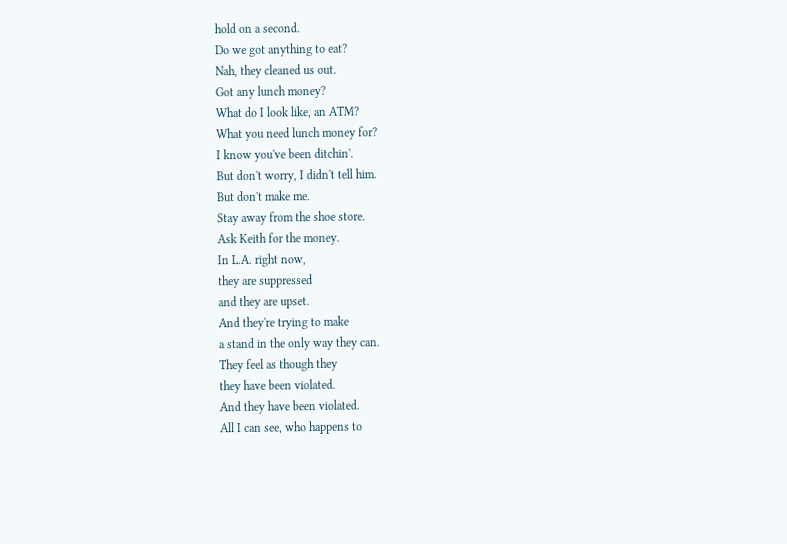hold on a second.
Do we got anything to eat?
Nah, they cleaned us out.
Got any lunch money?
What do I look like, an ATM?
What you need lunch money for?
I know you've been ditchin'.
But don't worry, I didn't tell him.
But don't make me.
Stay away from the shoe store.
Ask Keith for the money.
In L.A. right now,
they are suppressed
and they are upset.
And they're trying to make
a stand in the only way they can.
They feel as though they
they have been violated.
And they have been violated.
All I can see, who happens to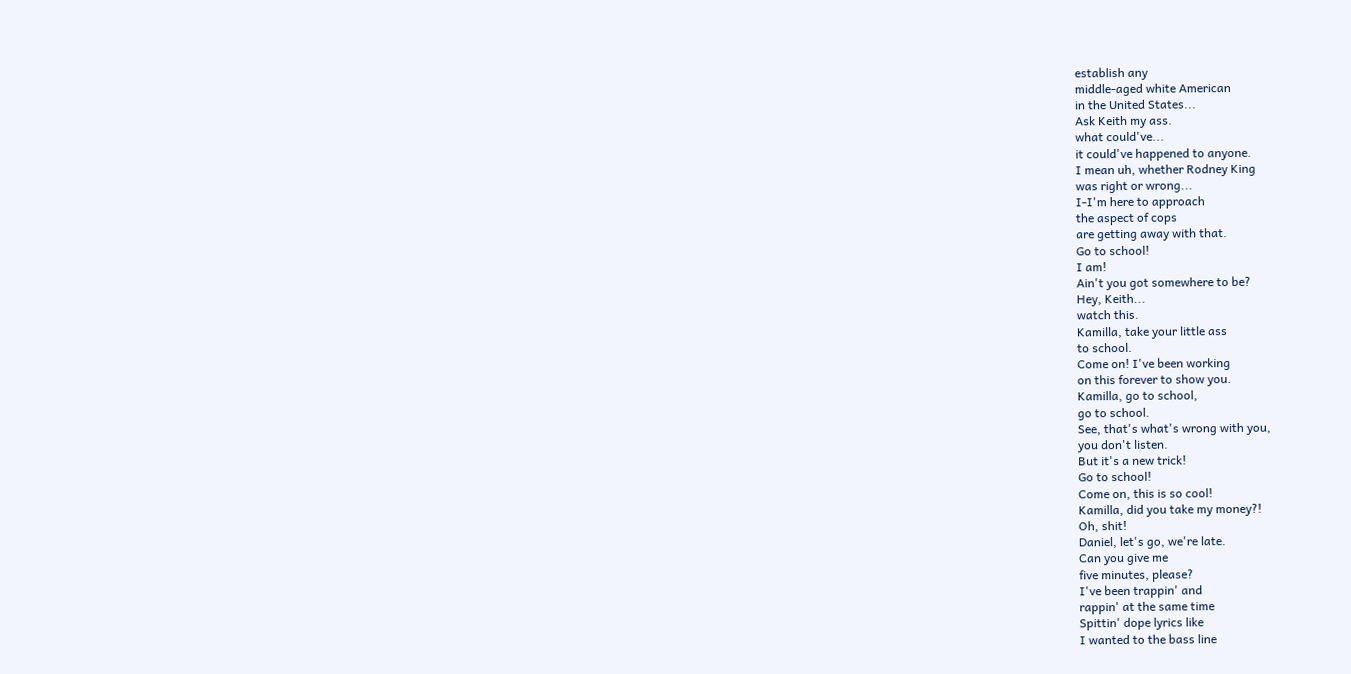establish any
middle-aged white American
in the United States...
Ask Keith my ass.
what could've...
it could've happened to anyone.
I mean uh, whether Rodney King
was right or wrong...
I-I'm here to approach
the aspect of cops
are getting away with that.
Go to school!
I am!
Ain't you got somewhere to be?
Hey, Keith...
watch this.
Kamilla, take your little ass
to school.
Come on! I've been working
on this forever to show you.
Kamilla, go to school,
go to school.
See, that's what's wrong with you,
you don't listen.
But it's a new trick!
Go to school!
Come on, this is so cool!
Kamilla, did you take my money?!
Oh, shit!
Daniel, let's go, we're late.
Can you give me
five minutes, please?
I've been trappin' and
rappin' at the same time
Spittin' dope lyrics like
I wanted to the bass line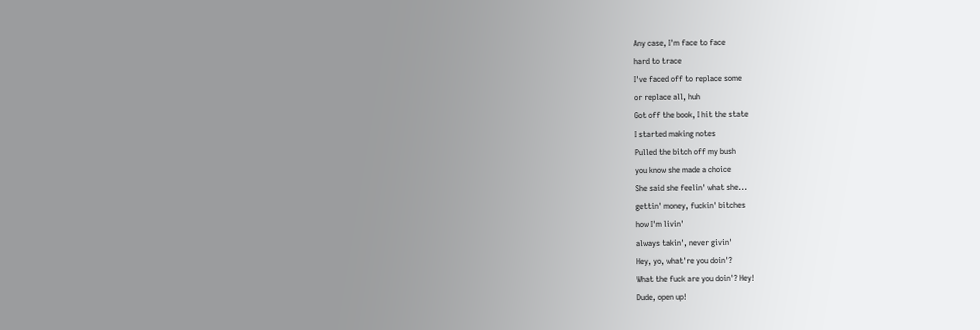Any case, I'm face to face
hard to trace
I've faced off to replace some
or replace all, huh
Got off the book, I hit the state
I started making notes
Pulled the bitch off my bush
you know she made a choice
She said she feelin' what she...
gettin' money, fuckin' bitches
how I'm livin'
always takin', never givin'
Hey, yo, what're you doin'?
What the fuck are you doin'? Hey!
Dude, open up!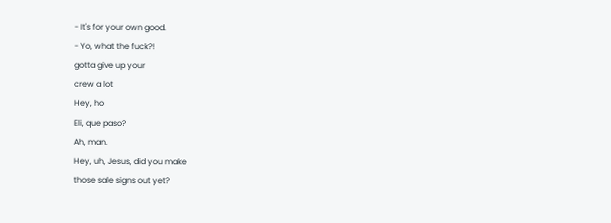- It's for your own good.
- Yo, what the fuck?!
gotta give up your
crew a lot
Hey, ho
Eli, que paso?
Ah, man.
Hey, uh, Jesus, did you make
those sale signs out yet?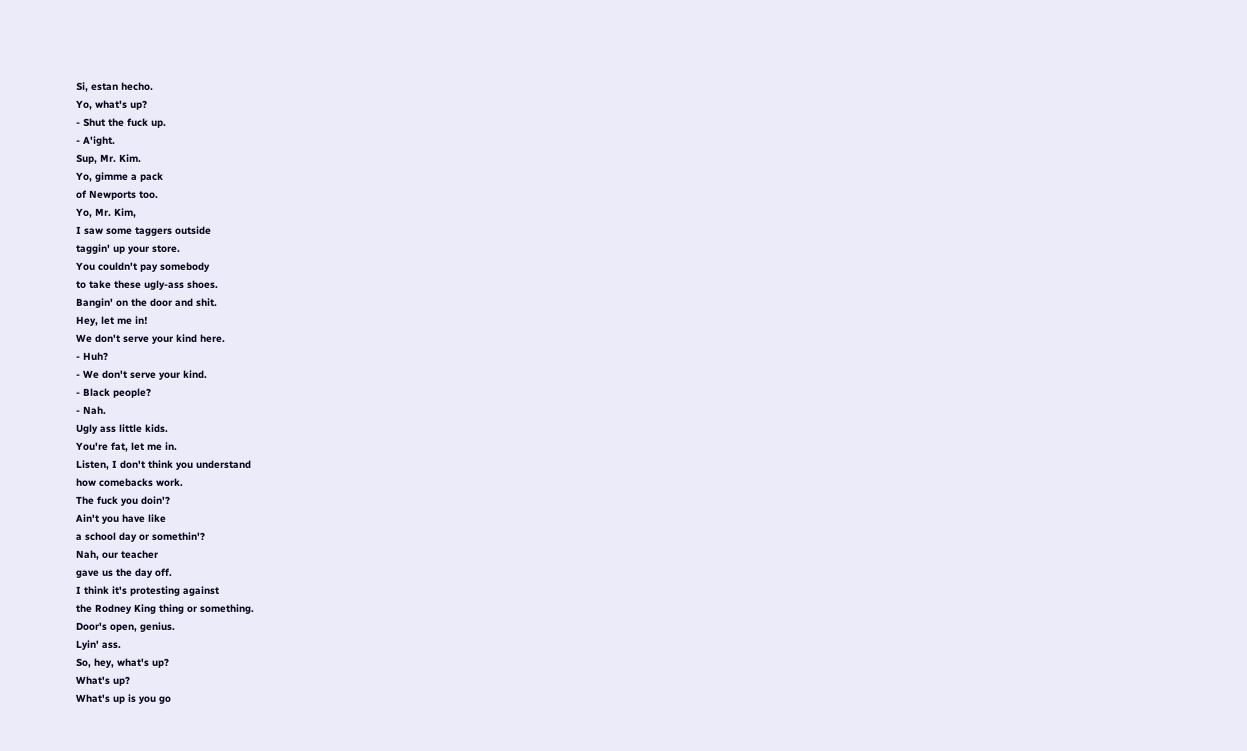Si, estan hecho.
Yo, what's up?
- Shut the fuck up.
- A'ight.
Sup, Mr. Kim.
Yo, gimme a pack
of Newports too.
Yo, Mr. Kim,
I saw some taggers outside
taggin' up your store.
You couldn't pay somebody
to take these ugly-ass shoes.
Bangin' on the door and shit.
Hey, let me in!
We don't serve your kind here.
- Huh?
- We don't serve your kind.
- Black people?
- Nah.
Ugly ass little kids.
You're fat, let me in.
Listen, I don't think you understand
how comebacks work.
The fuck you doin'?
Ain't you have like
a school day or somethin'?
Nah, our teacher
gave us the day off.
I think it's protesting against
the Rodney King thing or something.
Door's open, genius.
Lyin' ass.
So, hey, what's up?
What's up?
What's up is you go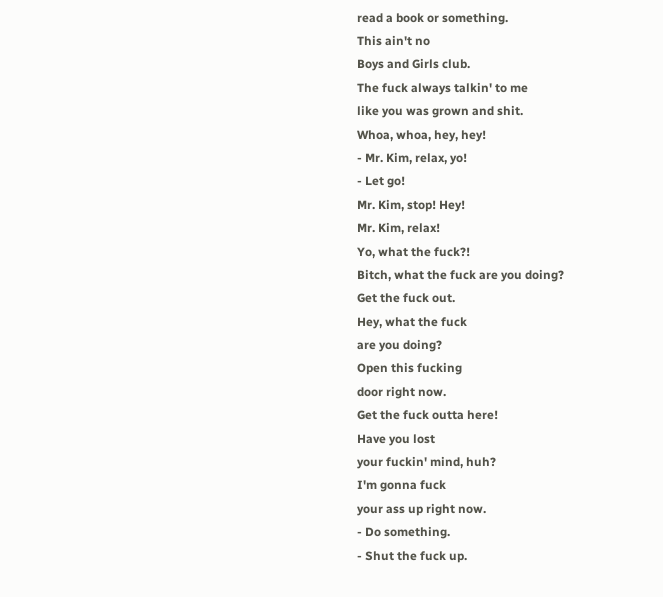read a book or something.
This ain't no
Boys and Girls club.
The fuck always talkin' to me
like you was grown and shit.
Whoa, whoa, hey, hey!
- Mr. Kim, relax, yo!
- Let go!
Mr. Kim, stop! Hey!
Mr. Kim, relax!
Yo, what the fuck?!
Bitch, what the fuck are you doing?
Get the fuck out.
Hey, what the fuck
are you doing?
Open this fucking
door right now.
Get the fuck outta here!
Have you lost
your fuckin' mind, huh?
I'm gonna fuck
your ass up right now.
- Do something.
- Shut the fuck up.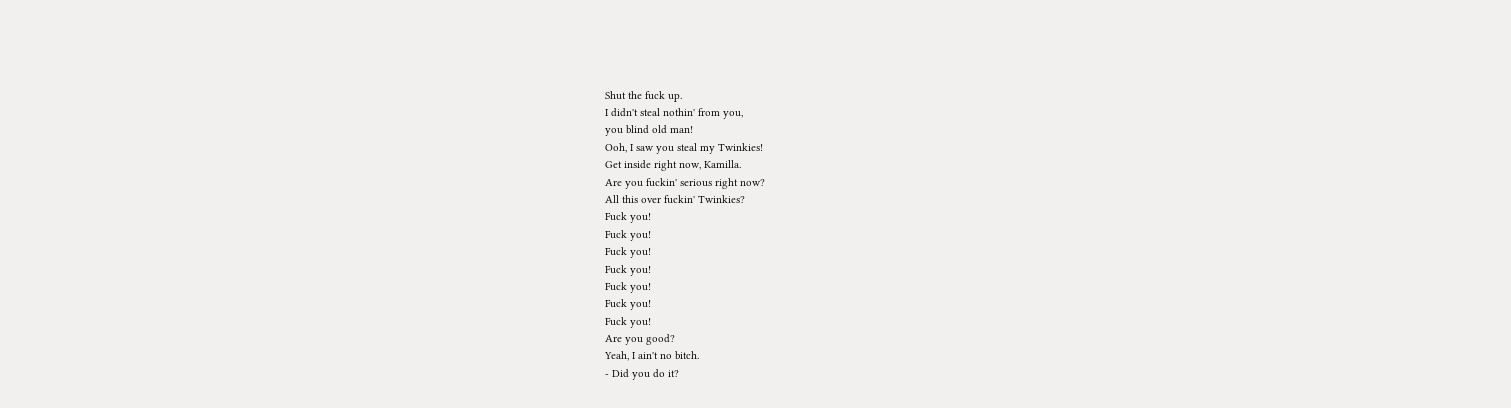Shut the fuck up.
I didn't steal nothin' from you,
you blind old man!
Ooh, I saw you steal my Twinkies!
Get inside right now, Kamilla.
Are you fuckin' serious right now?
All this over fuckin' Twinkies?
Fuck you!
Fuck you!
Fuck you!
Fuck you!
Fuck you!
Fuck you!
Fuck you!
Are you good?
Yeah, I ain't no bitch.
- Did you do it?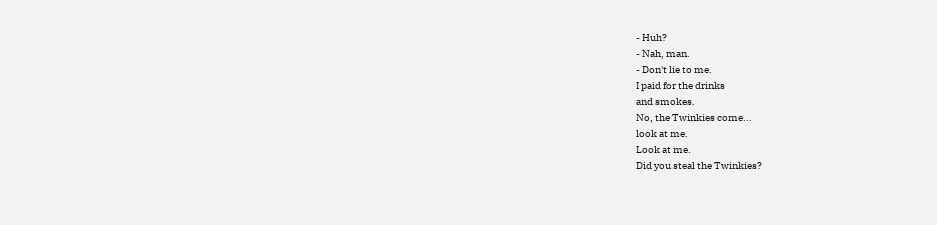- Huh?
- Nah, man.
- Don't lie to me.
I paid for the drinks
and smokes.
No, the Twinkies come...
look at me.
Look at me.
Did you steal the Twinkies?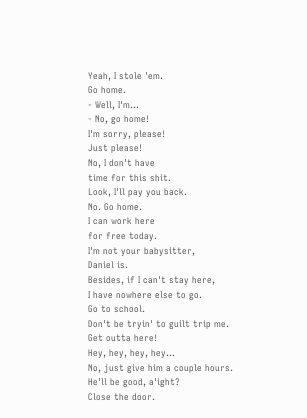Yeah, I stole 'em.
Go home.
- Well, I'm...
- No, go home!
I'm sorry, please!
Just please!
No, I don't have
time for this shit.
Look, I'll pay you back.
No. Go home.
I can work here
for free today.
I'm not your babysitter,
Daniel is.
Besides, if I can't stay here,
I have nowhere else to go.
Go to school.
Don't be tryin' to guilt trip me.
Get outta here!
Hey, hey, hey, hey...
No, just give him a couple hours.
He'll be good, a'ight?
Close the door.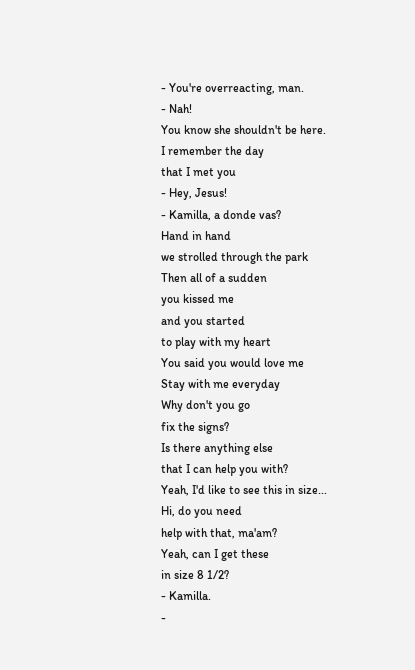- You're overreacting, man.
- Nah!
You know she shouldn't be here.
I remember the day
that I met you
- Hey, Jesus!
- Kamilla, a donde vas?
Hand in hand
we strolled through the park
Then all of a sudden
you kissed me
and you started
to play with my heart
You said you would love me
Stay with me everyday
Why don't you go
fix the signs?
Is there anything else
that I can help you with?
Yeah, I'd like to see this in size...
Hi, do you need
help with that, ma'am?
Yeah, can I get these
in size 8 1/2?
- Kamilla.
-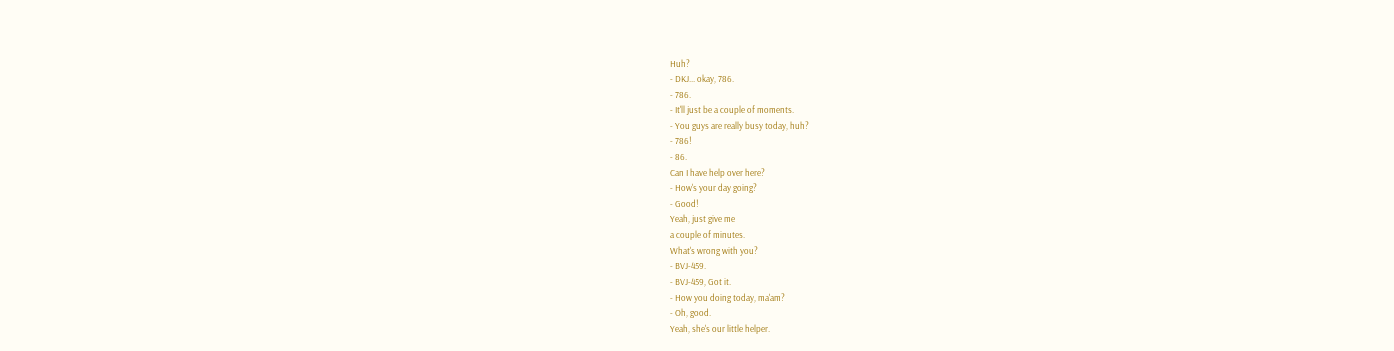Huh?
- DKJ... okay, 786.
- 786.
- It'll just be a couple of moments.
- You guys are really busy today, huh?
- 786!
- 86.
Can I have help over here?
- How's your day going?
- Good!
Yeah, just give me
a couple of minutes.
What's wrong with you?
- BVJ-459.
- BVJ-459, Got it.
- How you doing today, ma'am?
- Oh, good.
Yeah, she's our little helper.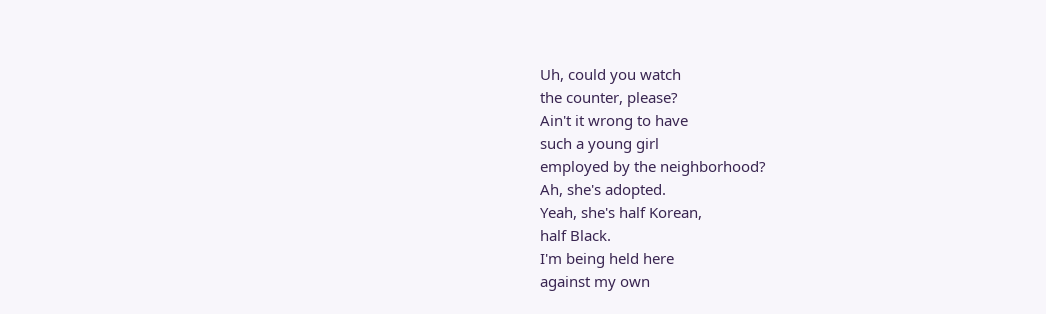Uh, could you watch
the counter, please?
Ain't it wrong to have
such a young girl
employed by the neighborhood?
Ah, she's adopted.
Yeah, she's half Korean,
half Black.
I'm being held here
against my own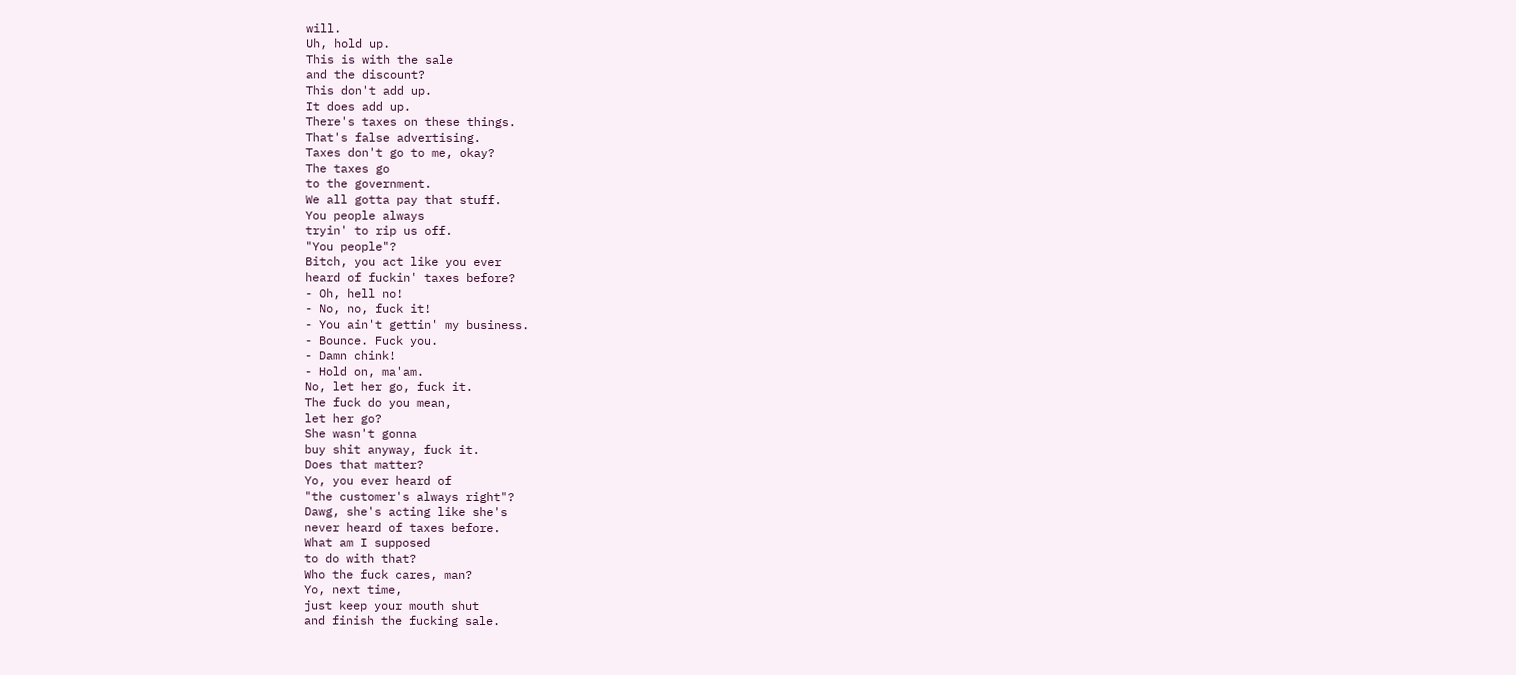will.
Uh, hold up.
This is with the sale
and the discount?
This don't add up.
It does add up.
There's taxes on these things.
That's false advertising.
Taxes don't go to me, okay?
The taxes go
to the government.
We all gotta pay that stuff.
You people always
tryin' to rip us off.
"You people"?
Bitch, you act like you ever
heard of fuckin' taxes before?
- Oh, hell no!
- No, no, fuck it!
- You ain't gettin' my business.
- Bounce. Fuck you.
- Damn chink!
- Hold on, ma'am.
No, let her go, fuck it.
The fuck do you mean,
let her go?
She wasn't gonna
buy shit anyway, fuck it.
Does that matter?
Yo, you ever heard of
"the customer's always right"?
Dawg, she's acting like she's
never heard of taxes before.
What am I supposed
to do with that?
Who the fuck cares, man?
Yo, next time,
just keep your mouth shut
and finish the fucking sale.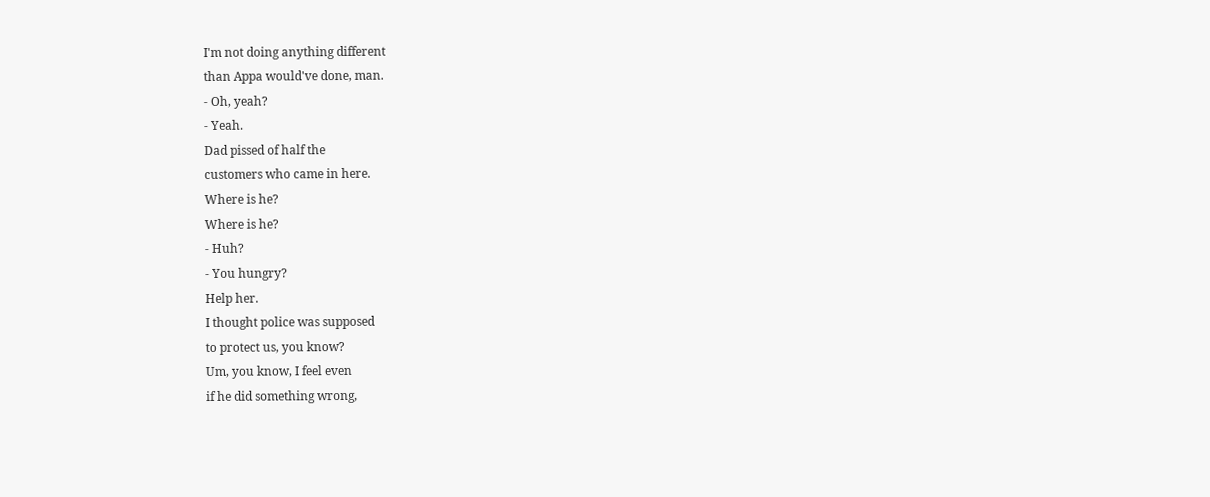I'm not doing anything different
than Appa would've done, man.
- Oh, yeah?
- Yeah.
Dad pissed of half the
customers who came in here.
Where is he?
Where is he?
- Huh?
- You hungry?
Help her.
I thought police was supposed
to protect us, you know?
Um, you know, I feel even
if he did something wrong,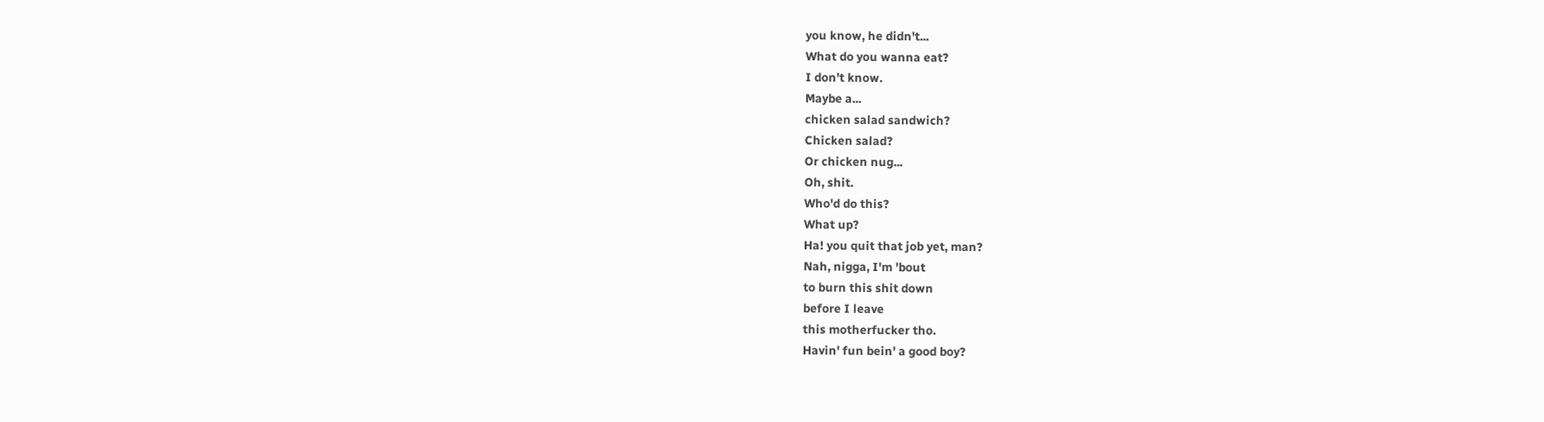you know, he didn't...
What do you wanna eat?
I don't know.
Maybe a...
chicken salad sandwich?
Chicken salad?
Or chicken nug...
Oh, shit.
Who'd do this?
What up?
Ha! you quit that job yet, man?
Nah, nigga, I'm 'bout
to burn this shit down
before I leave
this motherfucker tho.
Havin' fun bein' a good boy?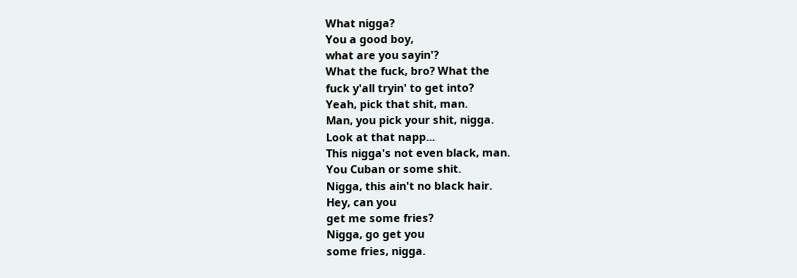What nigga?
You a good boy,
what are you sayin'?
What the fuck, bro? What the
fuck y'all tryin' to get into?
Yeah, pick that shit, man.
Man, you pick your shit, nigga.
Look at that napp...
This nigga's not even black, man.
You Cuban or some shit.
Nigga, this ain't no black hair.
Hey, can you
get me some fries?
Nigga, go get you
some fries, nigga.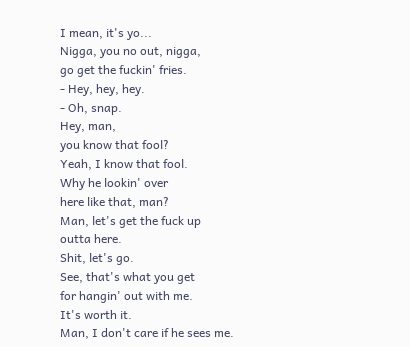I mean, it's yo...
Nigga, you no out, nigga,
go get the fuckin' fries.
- Hey, hey, hey.
- Oh, snap.
Hey, man,
you know that fool?
Yeah, I know that fool.
Why he lookin' over
here like that, man?
Man, let's get the fuck up
outta here.
Shit, let's go.
See, that's what you get
for hangin' out with me.
It's worth it.
Man, I don't care if he sees me.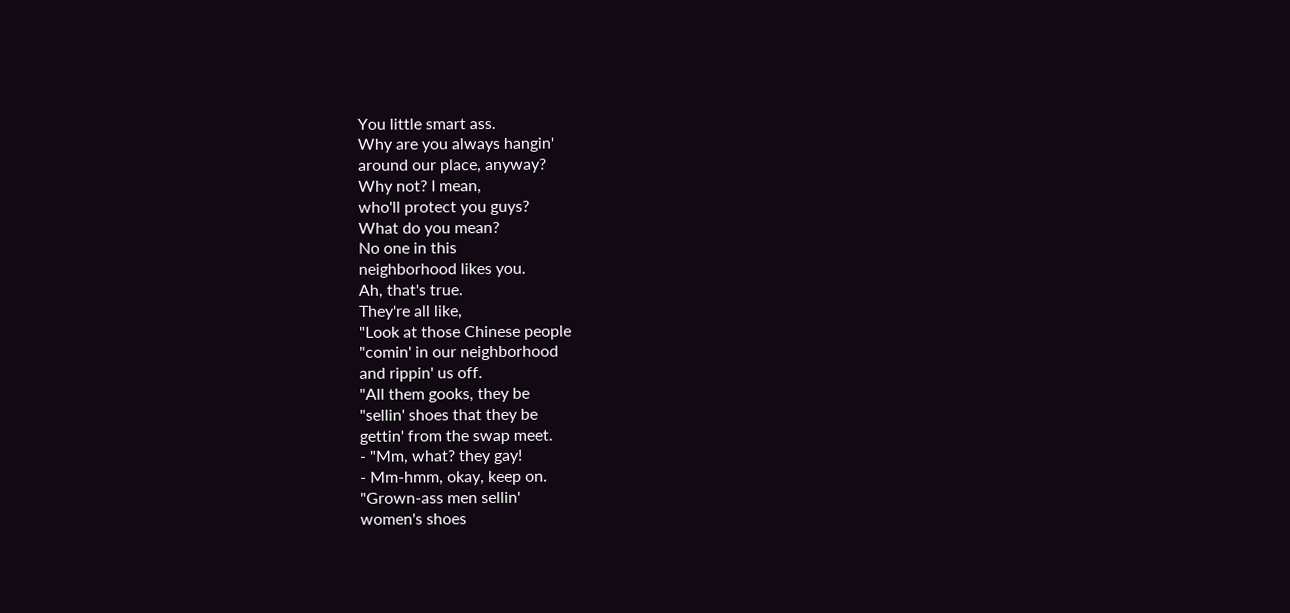You little smart ass.
Why are you always hangin'
around our place, anyway?
Why not? I mean,
who'll protect you guys?
What do you mean?
No one in this
neighborhood likes you.
Ah, that's true.
They're all like,
"Look at those Chinese people
"comin' in our neighborhood
and rippin' us off.
"All them gooks, they be
"sellin' shoes that they be
gettin' from the swap meet.
- "Mm, what? they gay!
- Mm-hmm, okay, keep on.
"Grown-ass men sellin'
women's shoes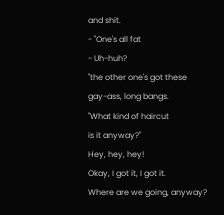and shit.
- "One's all fat
- Uh-huh?
"the other one's got these
gay-ass, long bangs.
"What kind of haircut
is it anyway?"
Hey, hey, hey!
Okay, I got it, I got it.
Where are we going, anyway?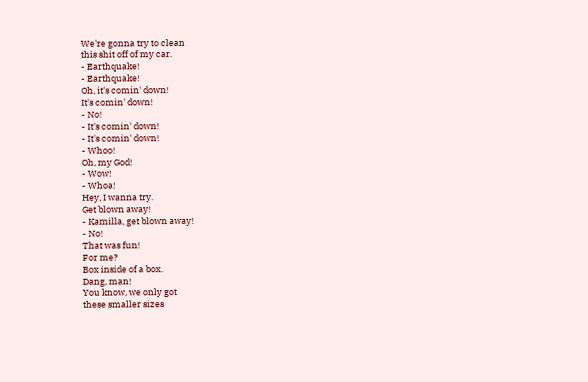We're gonna try to clean
this shit off of my car.
- Earthquake!
- Earthquake!
Oh, it's comin' down!
It's comin' down!
- No!
- It's comin' down!
- It's comin' down!
- Whoo!
Oh, my God!
- Wow!
- Whoa!
Hey, I wanna try.
Get blown away!
- Kamilla, get blown away!
- No!
That was fun!
For me?
Box inside of a box.
Dang, man!
You know, we only got
these smaller sizes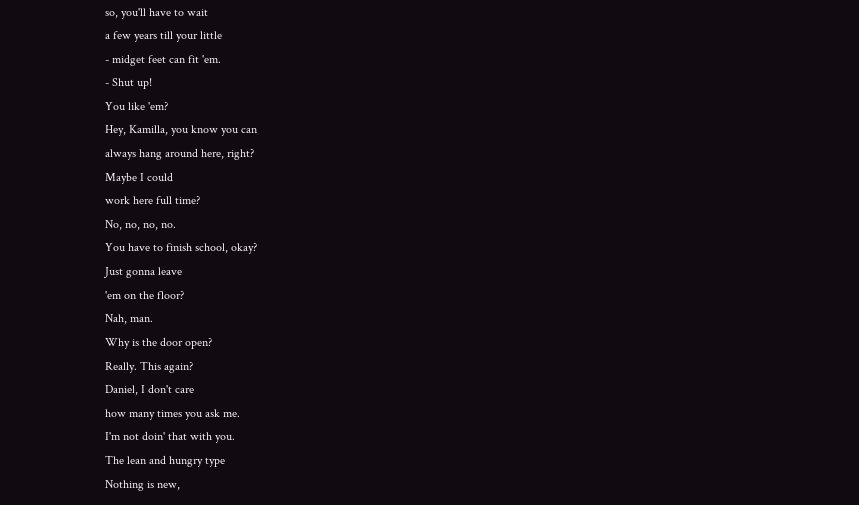so, you'll have to wait
a few years till your little
- midget feet can fit 'em.
- Shut up!
You like 'em?
Hey, Kamilla, you know you can
always hang around here, right?
Maybe I could
work here full time?
No, no, no, no.
You have to finish school, okay?
Just gonna leave
'em on the floor?
Nah, man.
Why is the door open?
Really. This again?
Daniel, I don't care
how many times you ask me.
I'm not doin' that with you.
The lean and hungry type
Nothing is new,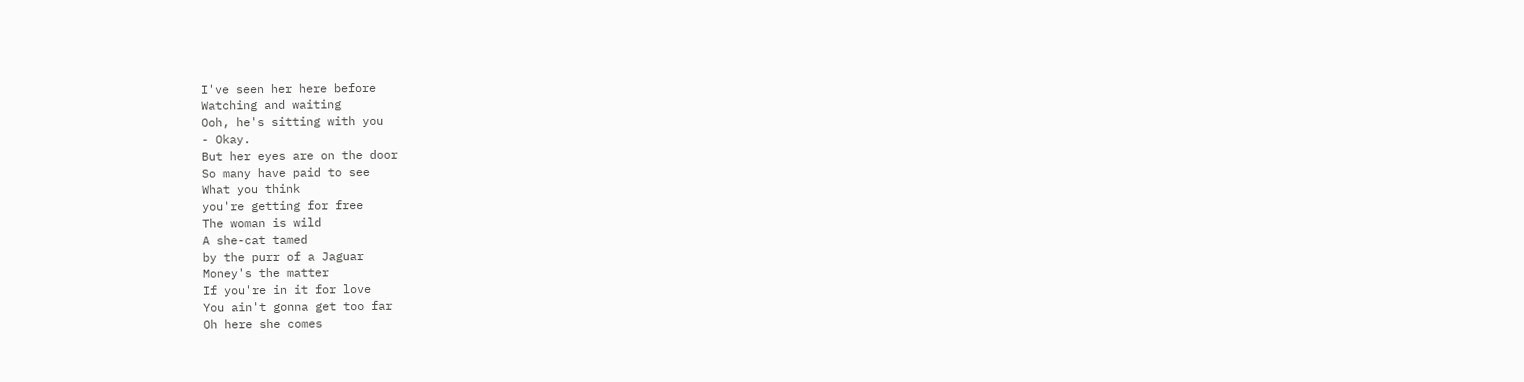I've seen her here before
Watching and waiting
Ooh, he's sitting with you
- Okay.
But her eyes are on the door
So many have paid to see
What you think
you're getting for free
The woman is wild
A she-cat tamed
by the purr of a Jaguar
Money's the matter
If you're in it for love
You ain't gonna get too far
Oh here she comes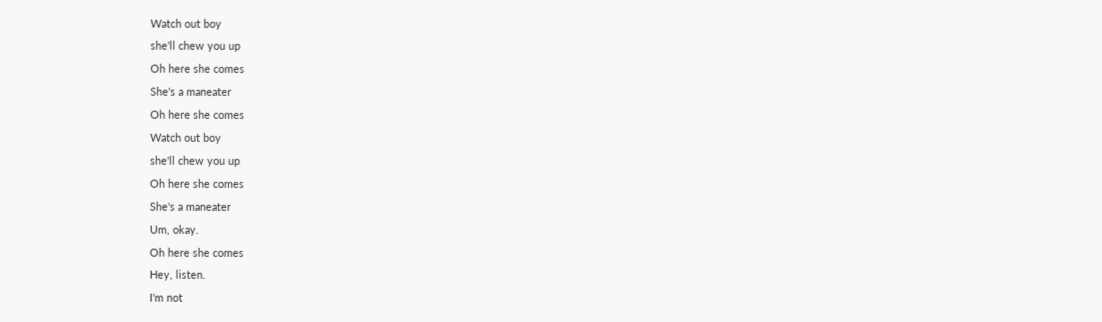Watch out boy
she'll chew you up
Oh here she comes
She's a maneater
Oh here she comes
Watch out boy
she'll chew you up
Oh here she comes
She's a maneater
Um, okay.
Oh here she comes
Hey, listen.
I'm not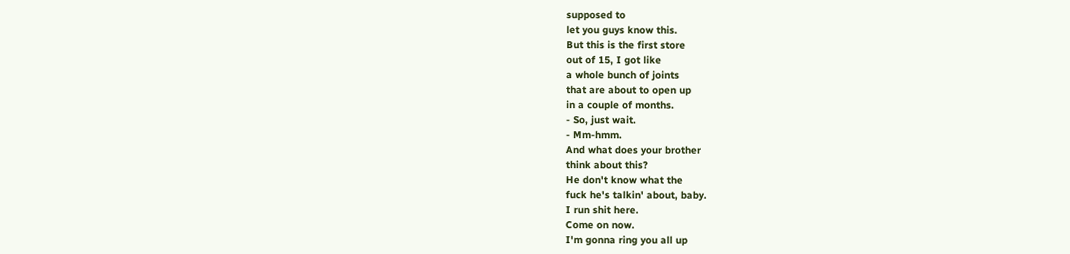supposed to
let you guys know this.
But this is the first store
out of 15, I got like
a whole bunch of joints
that are about to open up
in a couple of months.
- So, just wait.
- Mm-hmm.
And what does your brother
think about this?
He don't know what the
fuck he's talkin' about, baby.
I run shit here.
Come on now.
I'm gonna ring you all up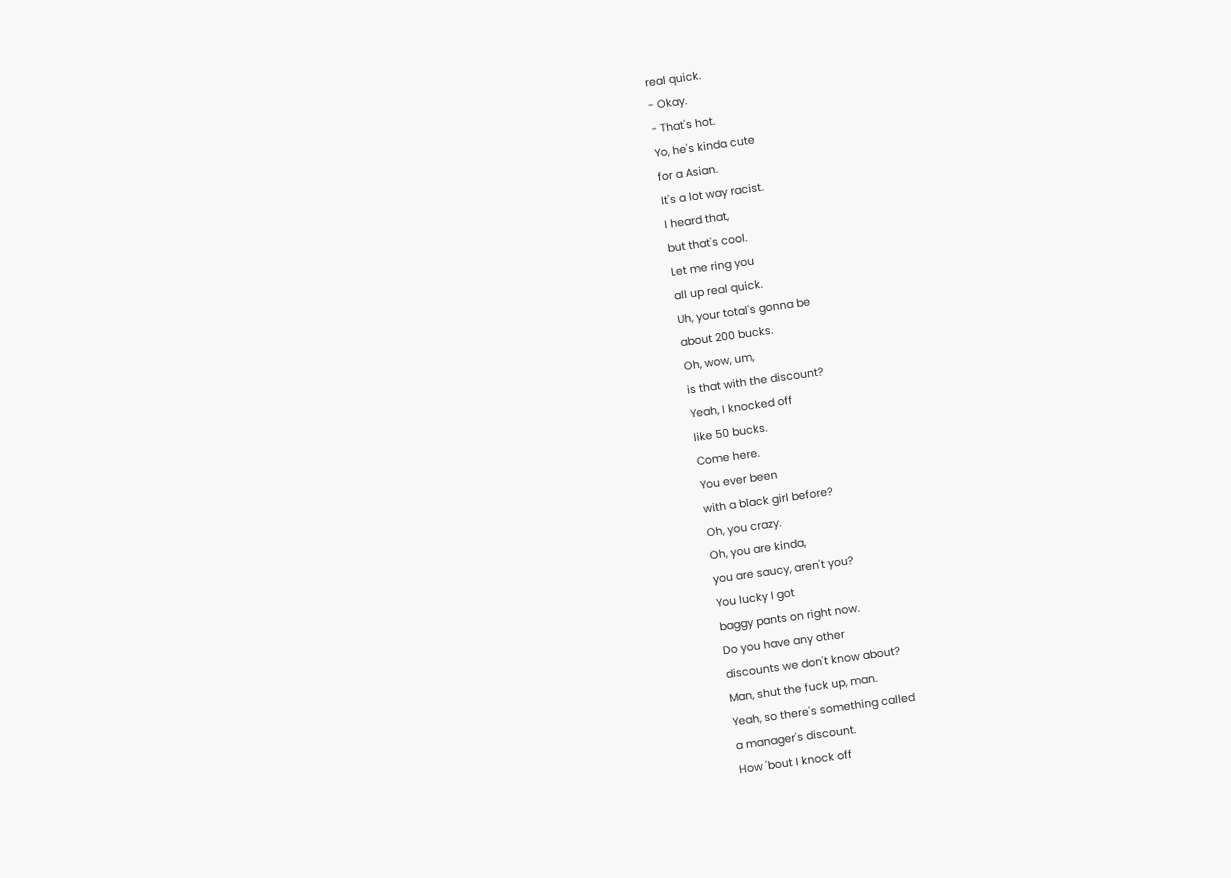real quick.
- Okay.
- That's hot.
Yo, he's kinda cute
for a Asian.
It's a lot way racist.
I heard that,
but that's cool.
Let me ring you
all up real quick.
Uh, your total's gonna be
about 200 bucks.
Oh, wow, um,
is that with the discount?
Yeah, I knocked off
like 50 bucks.
Come here.
You ever been
with a black girl before?
Oh, you crazy.
Oh, you are kinda,
you are saucy, aren't you?
You lucky I got
baggy pants on right now.
Do you have any other
discounts we don't know about?
Man, shut the fuck up, man.
Yeah, so there's something called
a manager's discount.
How 'bout I knock off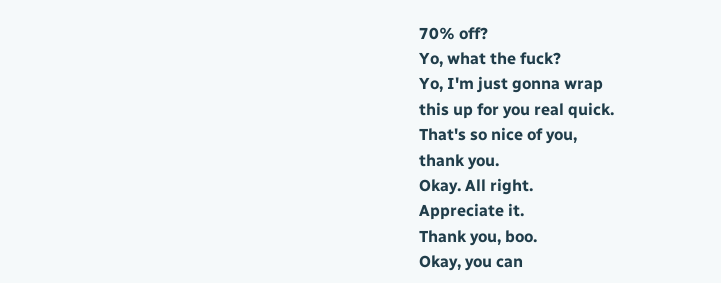70% off?
Yo, what the fuck?
Yo, I'm just gonna wrap
this up for you real quick.
That's so nice of you,
thank you.
Okay. All right.
Appreciate it.
Thank you, boo.
Okay, you can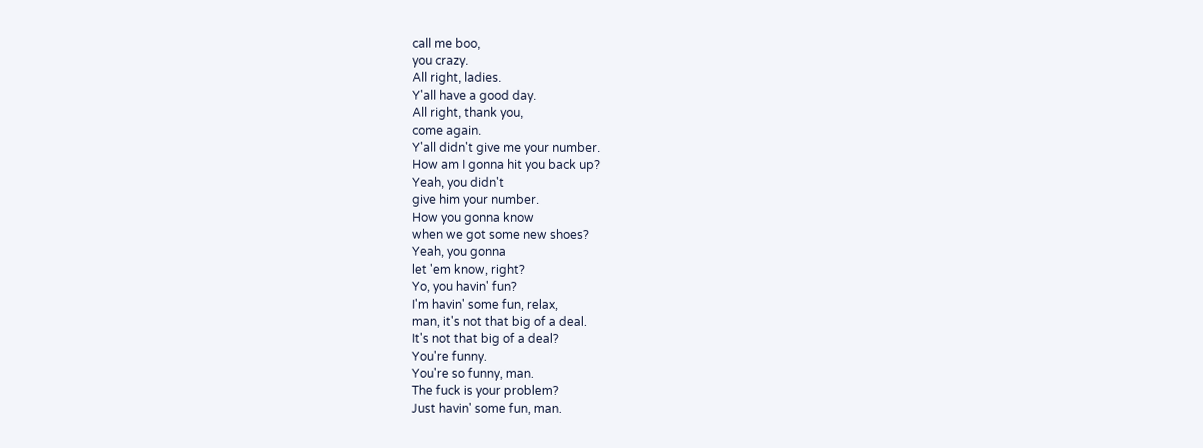call me boo,
you crazy.
All right, ladies.
Y'all have a good day.
All right, thank you,
come again.
Y'all didn't give me your number.
How am I gonna hit you back up?
Yeah, you didn't
give him your number.
How you gonna know
when we got some new shoes?
Yeah, you gonna
let 'em know, right?
Yo, you havin' fun?
I'm havin' some fun, relax,
man, it's not that big of a deal.
It's not that big of a deal?
You're funny.
You're so funny, man.
The fuck is your problem?
Just havin' some fun, man.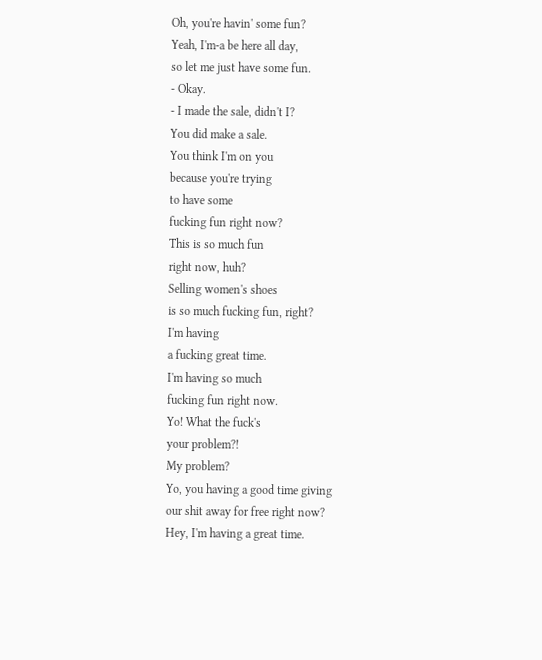Oh, you're havin' some fun?
Yeah, I'm-a be here all day,
so let me just have some fun.
- Okay.
- I made the sale, didn't I?
You did make a sale.
You think I'm on you
because you're trying
to have some
fucking fun right now?
This is so much fun
right now, huh?
Selling women's shoes
is so much fucking fun, right?
I'm having
a fucking great time.
I'm having so much
fucking fun right now.
Yo! What the fuck's
your problem?!
My problem?
Yo, you having a good time giving
our shit away for free right now?
Hey, I'm having a great time.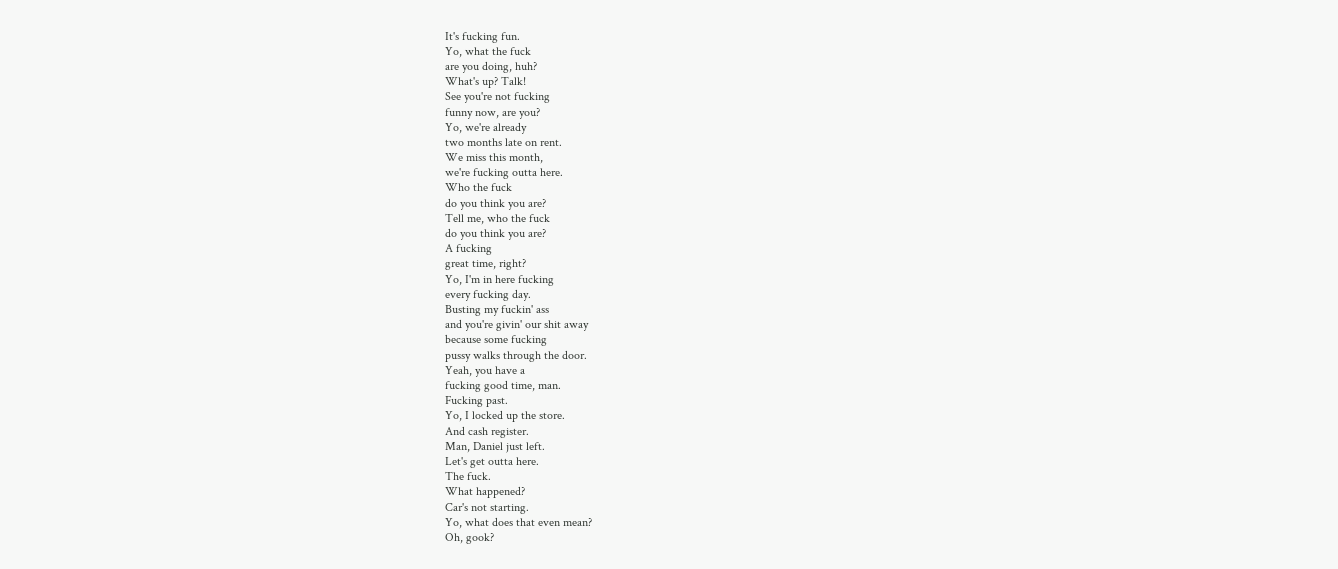It's fucking fun.
Yo, what the fuck
are you doing, huh?
What's up? Talk!
See you're not fucking
funny now, are you?
Yo, we're already
two months late on rent.
We miss this month,
we're fucking outta here.
Who the fuck
do you think you are?
Tell me, who the fuck
do you think you are?
A fucking
great time, right?
Yo, I'm in here fucking
every fucking day.
Busting my fuckin' ass
and you're givin' our shit away
because some fucking
pussy walks through the door.
Yeah, you have a
fucking good time, man.
Fucking past.
Yo, I locked up the store.
And cash register.
Man, Daniel just left.
Let's get outta here.
The fuck.
What happened?
Car's not starting.
Yo, what does that even mean?
Oh, gook?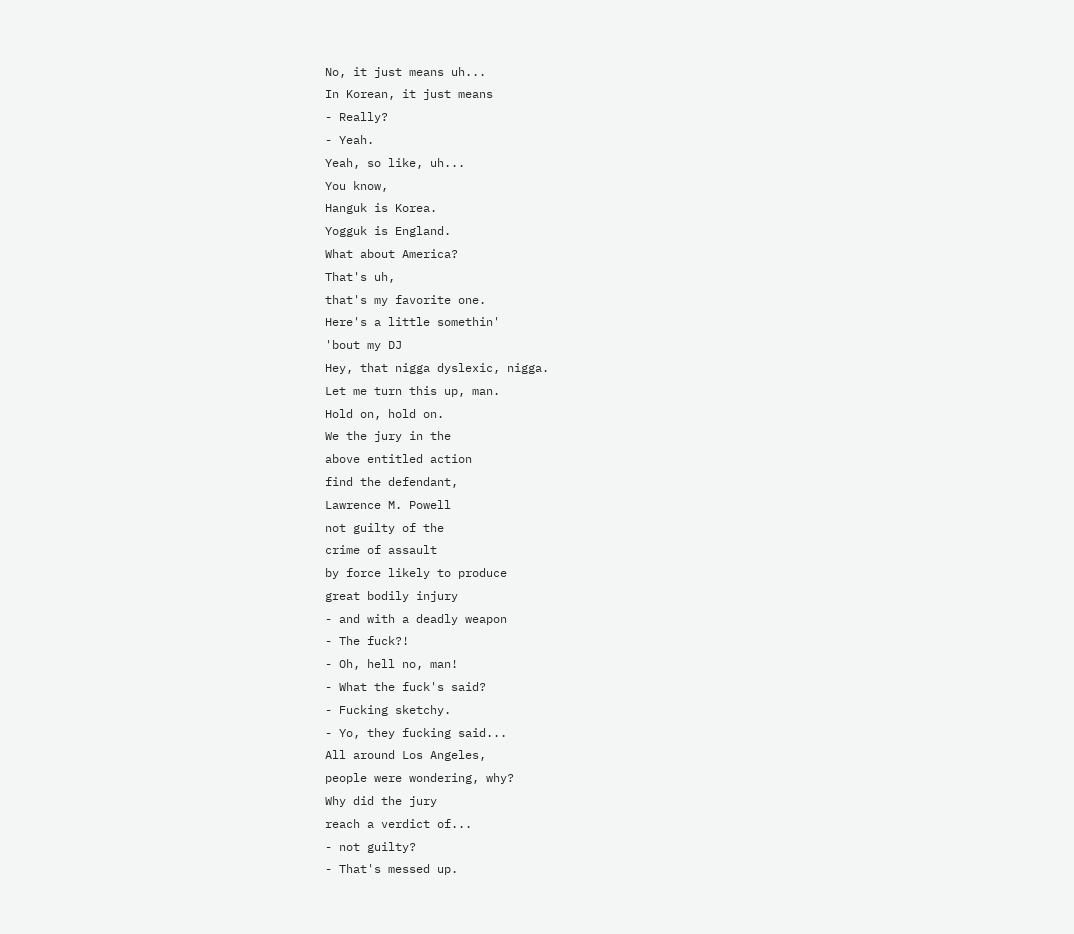No, it just means uh...
In Korean, it just means
- Really?
- Yeah.
Yeah, so like, uh...
You know,
Hanguk is Korea.
Yogguk is England.
What about America?
That's uh,
that's my favorite one.
Here's a little somethin'
'bout my DJ
Hey, that nigga dyslexic, nigga.
Let me turn this up, man.
Hold on, hold on.
We the jury in the
above entitled action
find the defendant,
Lawrence M. Powell
not guilty of the
crime of assault
by force likely to produce
great bodily injury
- and with a deadly weapon
- The fuck?!
- Oh, hell no, man!
- What the fuck's said?
- Fucking sketchy.
- Yo, they fucking said...
All around Los Angeles,
people were wondering, why?
Why did the jury
reach a verdict of...
- not guilty?
- That's messed up.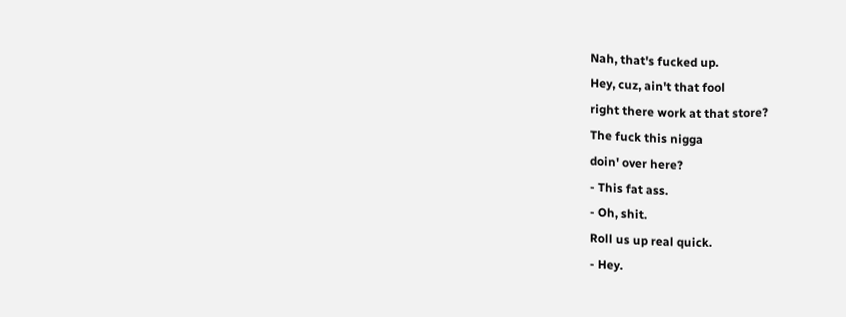Nah, that's fucked up.
Hey, cuz, ain't that fool
right there work at that store?
The fuck this nigga
doin' over here?
- This fat ass.
- Oh, shit.
Roll us up real quick.
- Hey.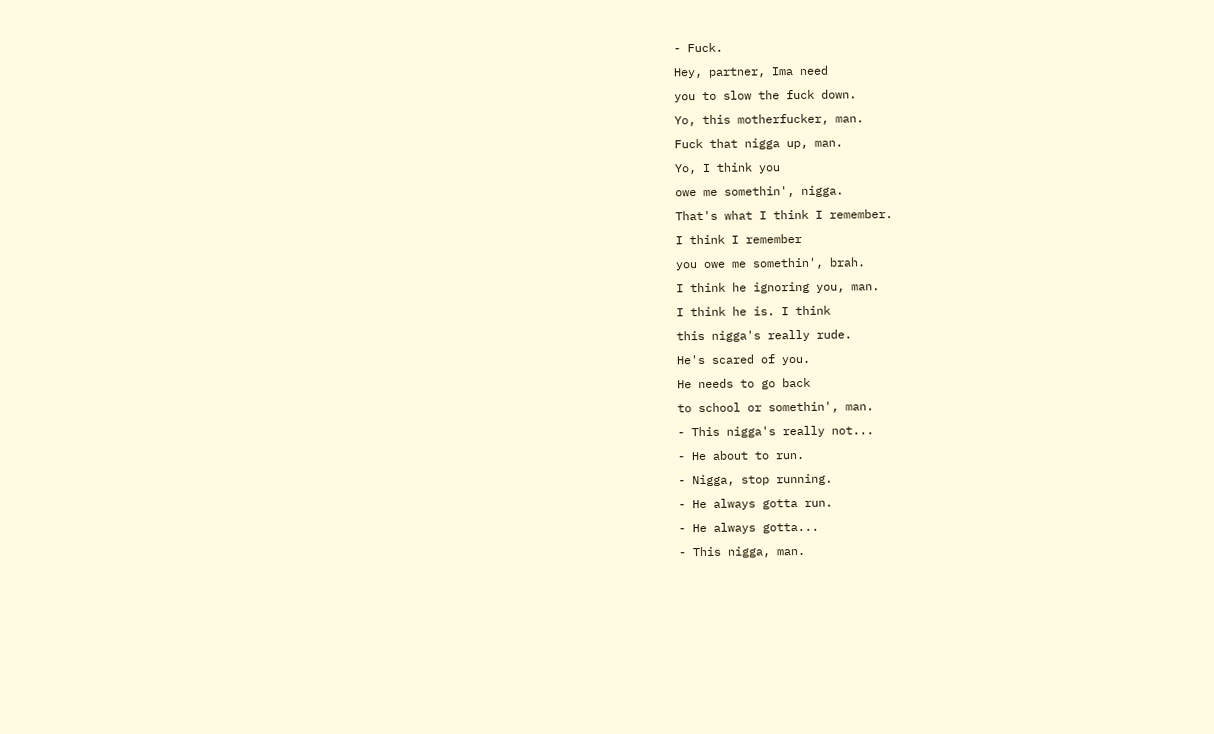- Fuck.
Hey, partner, Ima need
you to slow the fuck down.
Yo, this motherfucker, man.
Fuck that nigga up, man.
Yo, I think you
owe me somethin', nigga.
That's what I think I remember.
I think I remember
you owe me somethin', brah.
I think he ignoring you, man.
I think he is. I think
this nigga's really rude.
He's scared of you.
He needs to go back
to school or somethin', man.
- This nigga's really not...
- He about to run.
- Nigga, stop running.
- He always gotta run.
- He always gotta...
- This nigga, man.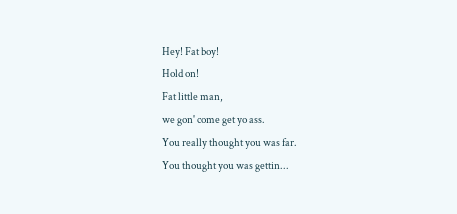Hey! Fat boy!
Hold on!
Fat little man,
we gon' come get yo ass.
You really thought you was far.
You thought you was gettin...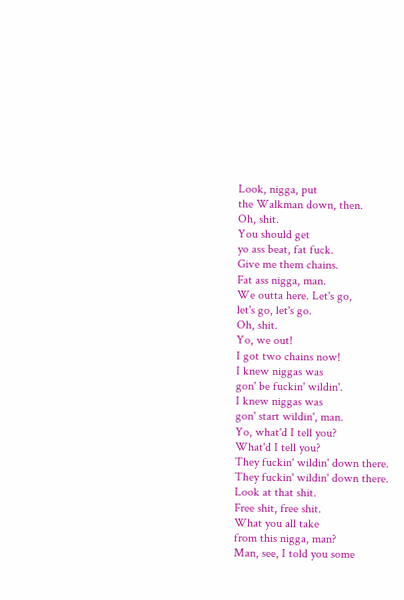Look, nigga, put
the Walkman down, then.
Oh, shit.
You should get
yo ass beat, fat fuck.
Give me them chains.
Fat ass nigga, man.
We outta here. Let's go,
let's go, let's go.
Oh, shit.
Yo, we out!
I got two chains now!
I knew niggas was
gon' be fuckin' wildin'.
I knew niggas was
gon' start wildin', man.
Yo, what'd I tell you?
What'd I tell you?
They fuckin' wildin' down there.
They fuckin' wildin' down there.
Look at that shit.
Free shit, free shit.
What you all take
from this nigga, man?
Man, see, I told you some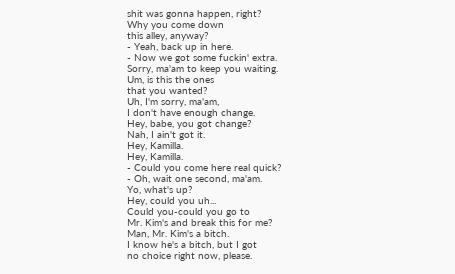shit was gonna happen, right?
Why you come down
this alley, anyway?
- Yeah, back up in here.
- Now we got some fuckin' extra.
Sorry, ma'am to keep you waiting.
Um, is this the ones
that you wanted?
Uh, I'm sorry, ma'am,
I don't have enough change.
Hey, babe, you got change?
Nah, I ain't got it.
Hey, Kamilla.
Hey, Kamilla.
- Could you come here real quick?
- Oh, wait one second, ma'am.
Yo, what's up?
Hey, could you uh...
Could you-could you go to
Mr. Kim's and break this for me?
Man, Mr. Kim's a bitch.
I know he's a bitch, but I got
no choice right now, please.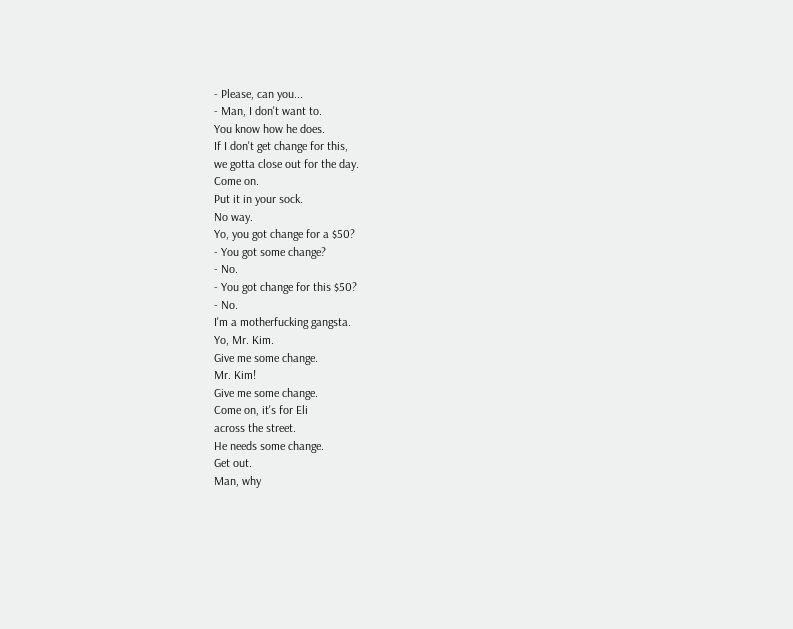- Please, can you...
- Man, I don't want to.
You know how he does.
If I don't get change for this,
we gotta close out for the day.
Come on.
Put it in your sock.
No way.
Yo, you got change for a $50?
- You got some change?
- No.
- You got change for this $50?
- No.
I'm a motherfucking gangsta.
Yo, Mr. Kim.
Give me some change.
Mr. Kim!
Give me some change.
Come on, it's for Eli
across the street.
He needs some change.
Get out.
Man, why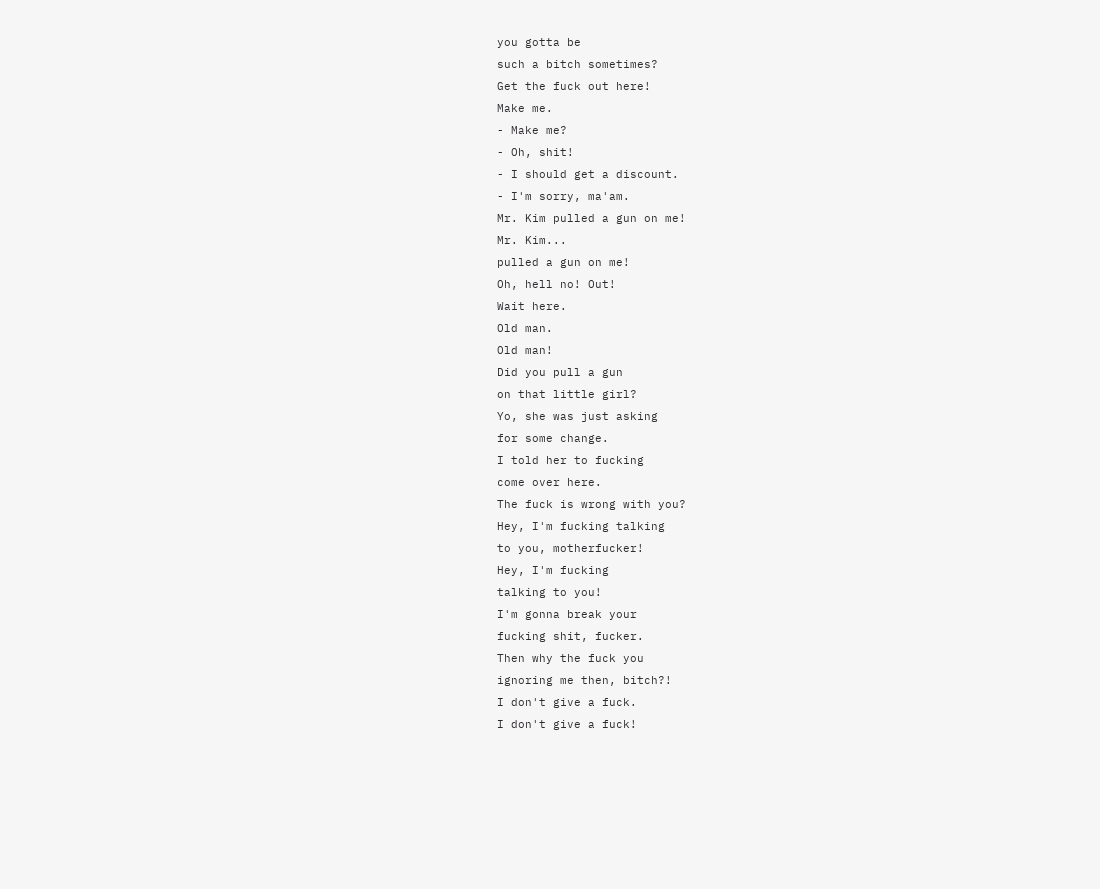you gotta be
such a bitch sometimes?
Get the fuck out here!
Make me.
- Make me?
- Oh, shit!
- I should get a discount.
- I'm sorry, ma'am.
Mr. Kim pulled a gun on me!
Mr. Kim...
pulled a gun on me!
Oh, hell no! Out!
Wait here.
Old man.
Old man!
Did you pull a gun
on that little girl?
Yo, she was just asking
for some change.
I told her to fucking
come over here.
The fuck is wrong with you?
Hey, I'm fucking talking
to you, motherfucker!
Hey, I'm fucking
talking to you!
I'm gonna break your
fucking shit, fucker.
Then why the fuck you
ignoring me then, bitch?!
I don't give a fuck.
I don't give a fuck!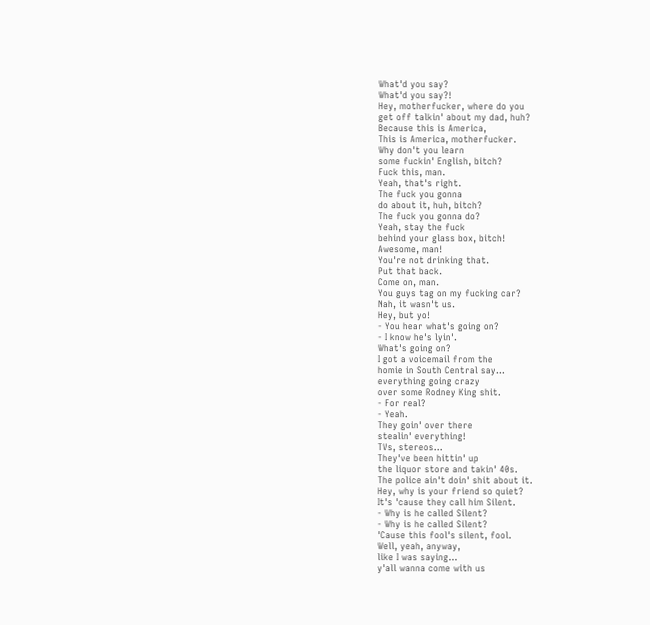What'd you say?
What'd you say?!
Hey, motherfucker, where do you
get off talkin' about my dad, huh?
Because this is America,
This is America, motherfucker.
Why don't you learn
some fuckin' English, bitch?
Fuck this, man.
Yeah, that's right.
The fuck you gonna
do about it, huh, bitch?
The fuck you gonna do?
Yeah, stay the fuck
behind your glass box, bitch!
Awesome, man!
You're not drinking that.
Put that back.
Come on, man.
You guys tag on my fucking car?
Nah, it wasn't us.
Hey, but yo!
- You hear what's going on?
- I know he's lyin'.
What's going on?
I got a voicemail from the
homie in South Central say...
everything going crazy
over some Rodney King shit.
- For real?
- Yeah.
They goin' over there
stealin' everything!
TVs, stereos...
They've been hittin' up
the liquor store and takin' 40s.
The police ain't doin' shit about it.
Hey, why is your friend so quiet?
It's 'cause they call him Silent.
- Why is he called Silent?
- Why is he called Silent?
'Cause this fool's silent, fool.
Well, yeah, anyway,
like I was saying...
y'all wanna come with us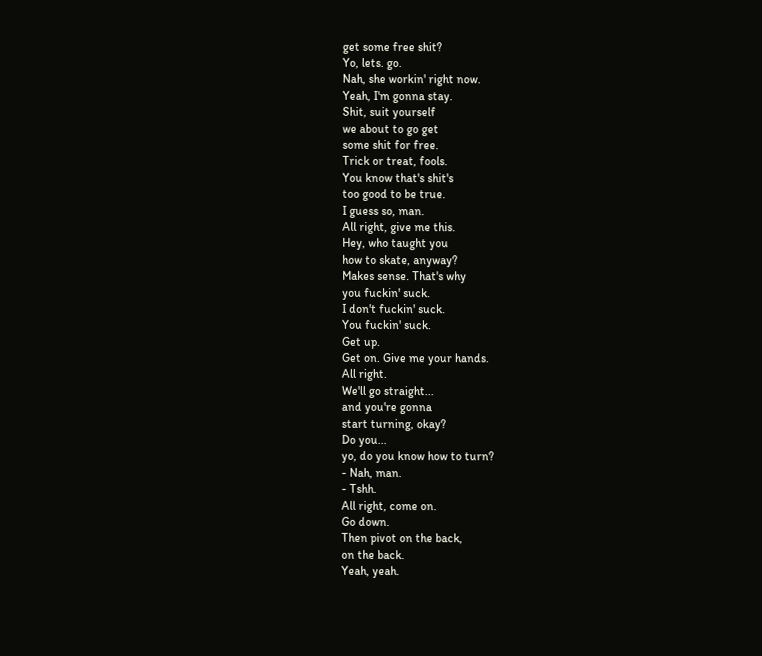get some free shit?
Yo, lets. go.
Nah, she workin' right now.
Yeah, I'm gonna stay.
Shit, suit yourself
we about to go get
some shit for free.
Trick or treat, fools.
You know that's shit's
too good to be true.
I guess so, man.
All right, give me this.
Hey, who taught you
how to skate, anyway?
Makes sense. That's why
you fuckin' suck.
I don't fuckin' suck.
You fuckin' suck.
Get up.
Get on. Give me your hands.
All right.
We'll go straight...
and you're gonna
start turning, okay?
Do you...
yo, do you know how to turn?
- Nah, man.
- Tshh.
All right, come on.
Go down.
Then pivot on the back,
on the back.
Yeah, yeah.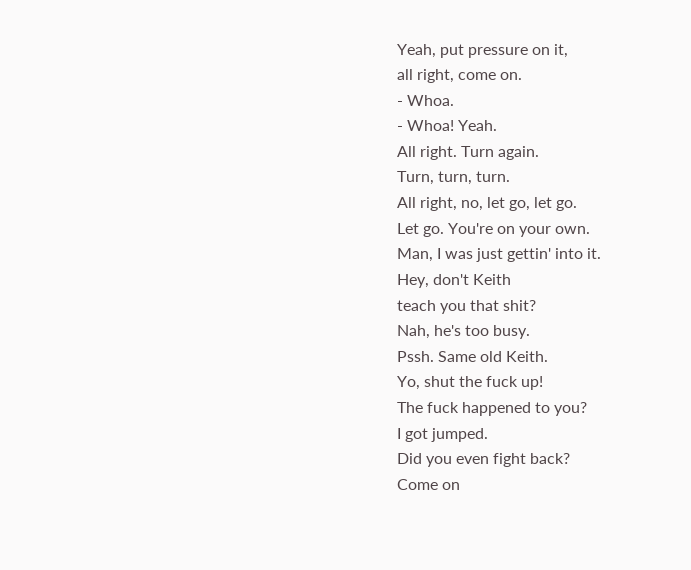Yeah, put pressure on it,
all right, come on.
- Whoa.
- Whoa! Yeah.
All right. Turn again.
Turn, turn, turn.
All right, no, let go, let go.
Let go. You're on your own.
Man, I was just gettin' into it.
Hey, don't Keith
teach you that shit?
Nah, he's too busy.
Pssh. Same old Keith.
Yo, shut the fuck up!
The fuck happened to you?
I got jumped.
Did you even fight back?
Come on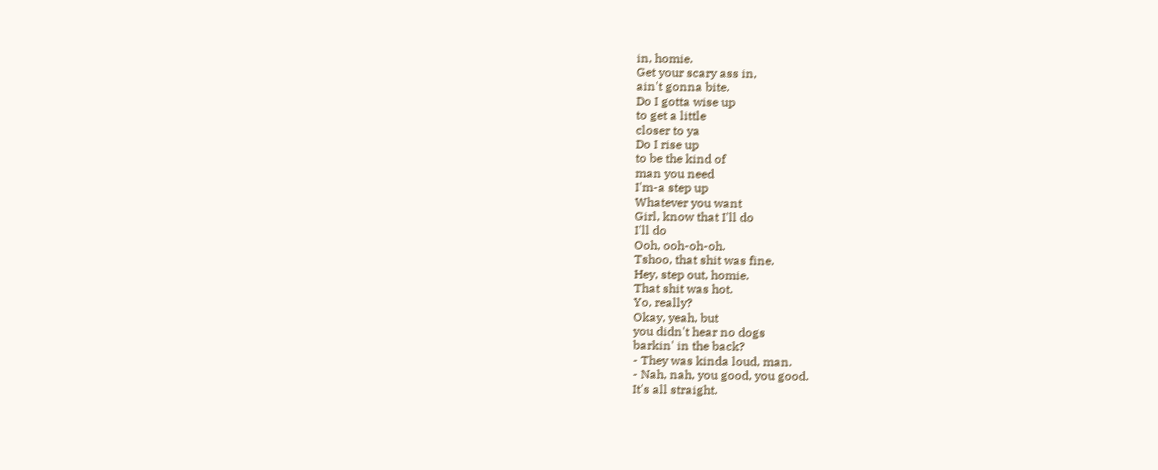in, homie.
Get your scary ass in,
ain't gonna bite.
Do I gotta wise up
to get a little
closer to ya
Do I rise up
to be the kind of
man you need
I'm-a step up
Whatever you want
Girl, know that I'll do
I'll do
Ooh, ooh-oh-oh.
Tshoo, that shit was fine.
Hey, step out, homie.
That shit was hot.
Yo, really?
Okay, yeah, but
you didn't hear no dogs
barkin' in the back?
- They was kinda loud, man.
- Nah, nah, you good, you good.
It's all straight.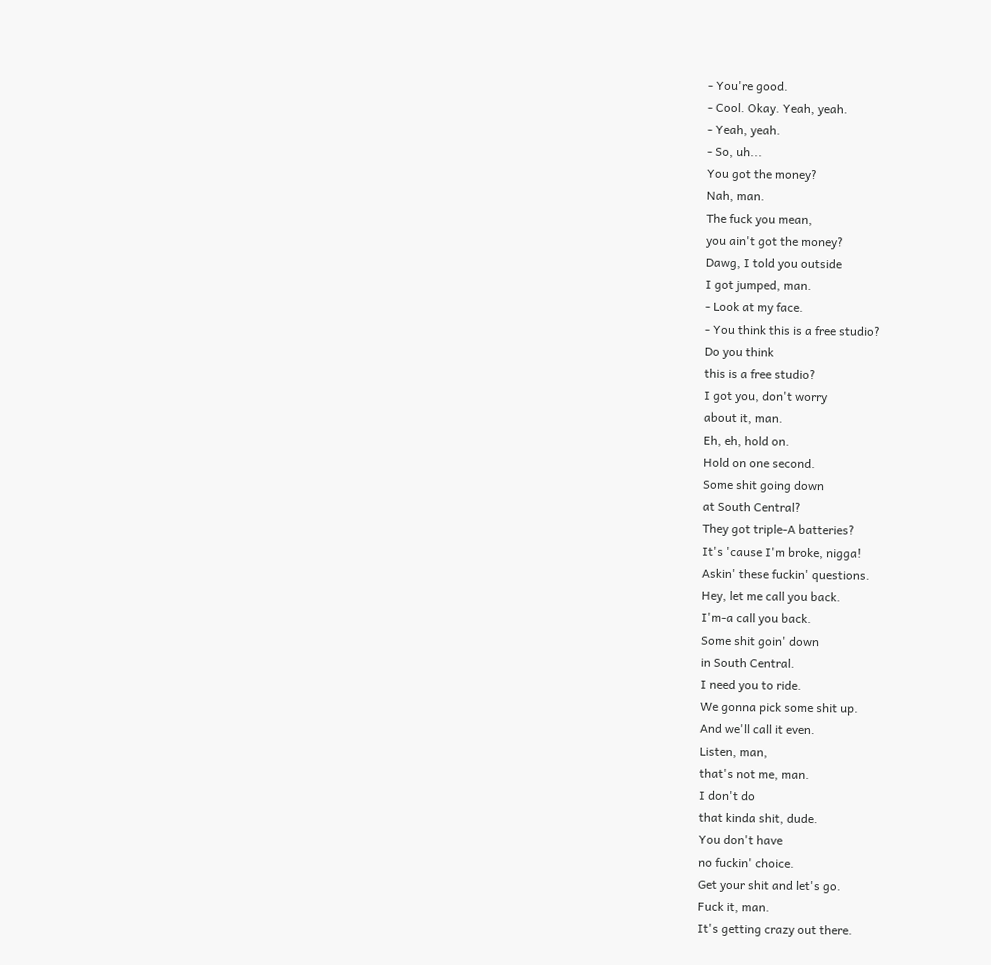- You're good.
- Cool. Okay. Yeah, yeah.
- Yeah, yeah.
- So, uh...
You got the money?
Nah, man.
The fuck you mean,
you ain't got the money?
Dawg, I told you outside
I got jumped, man.
- Look at my face.
- You think this is a free studio?
Do you think
this is a free studio?
I got you, don't worry
about it, man.
Eh, eh, hold on.
Hold on one second.
Some shit going down
at South Central?
They got triple-A batteries?
It's 'cause I'm broke, nigga!
Askin' these fuckin' questions.
Hey, let me call you back.
I'm-a call you back.
Some shit goin' down
in South Central.
I need you to ride.
We gonna pick some shit up.
And we'll call it even.
Listen, man,
that's not me, man.
I don't do
that kinda shit, dude.
You don't have
no fuckin' choice.
Get your shit and let's go.
Fuck it, man.
It's getting crazy out there.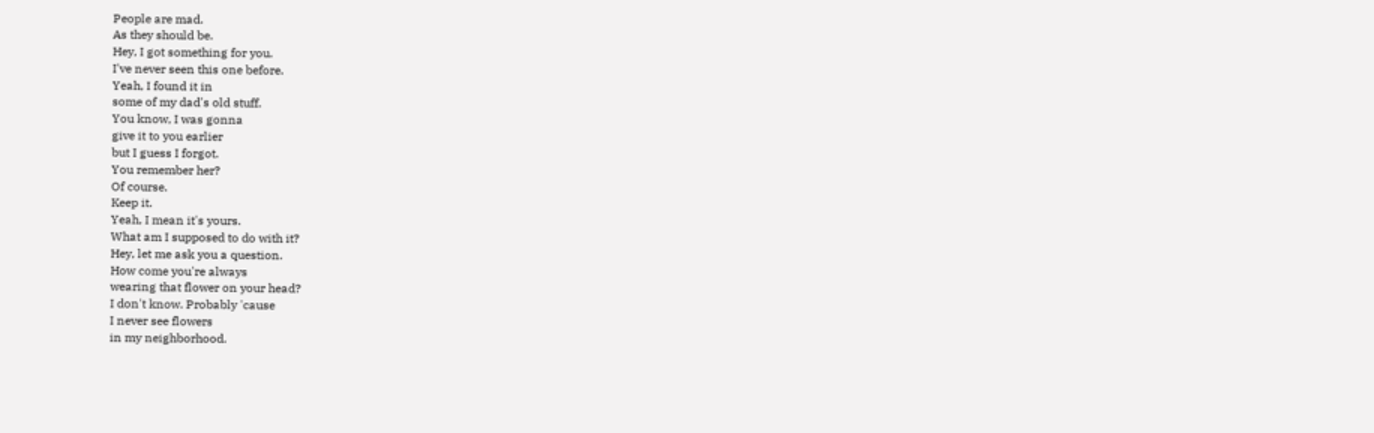People are mad.
As they should be.
Hey, I got something for you.
I've never seen this one before.
Yeah, I found it in
some of my dad's old stuff.
You know, I was gonna
give it to you earlier
but I guess I forgot.
You remember her?
Of course.
Keep it.
Yeah, I mean it's yours.
What am I supposed to do with it?
Hey, let me ask you a question.
How come you're always
wearing that flower on your head?
I don't know. Probably 'cause
I never see flowers
in my neighborhood.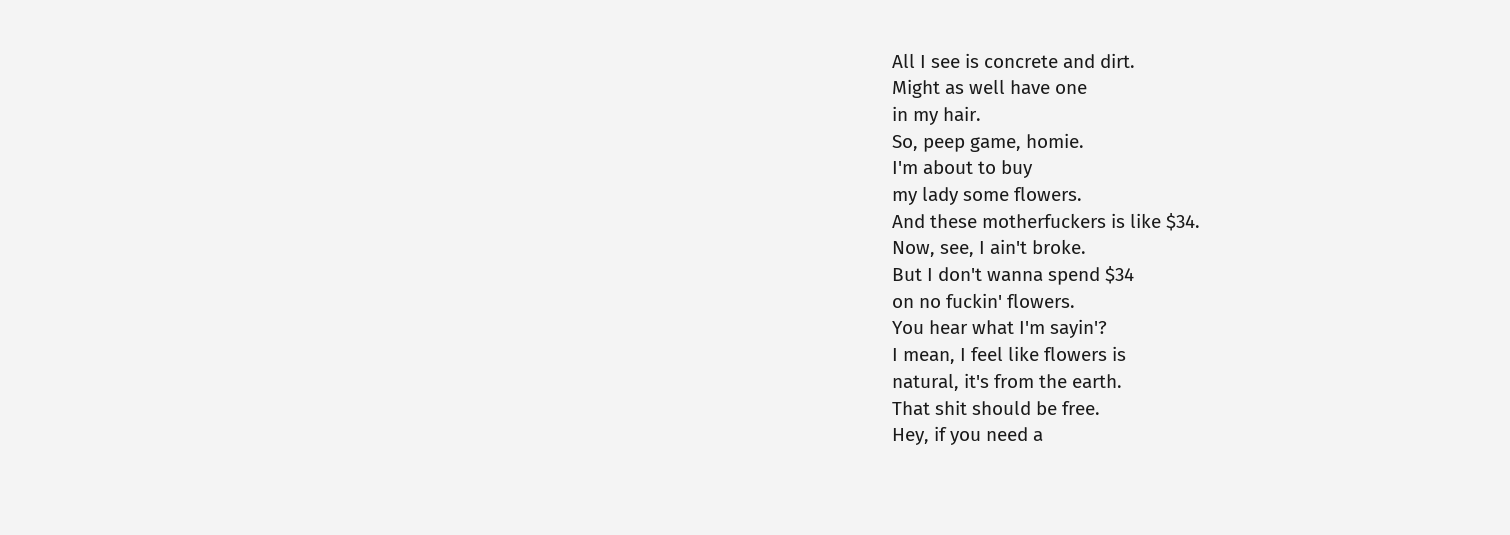All I see is concrete and dirt.
Might as well have one
in my hair.
So, peep game, homie.
I'm about to buy
my lady some flowers.
And these motherfuckers is like $34.
Now, see, I ain't broke.
But I don't wanna spend $34
on no fuckin' flowers.
You hear what I'm sayin'?
I mean, I feel like flowers is
natural, it's from the earth.
That shit should be free.
Hey, if you need a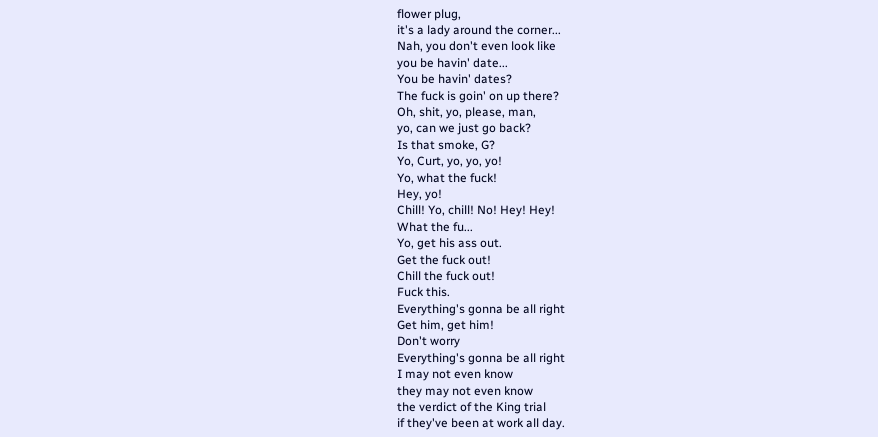flower plug,
it's a lady around the corner...
Nah, you don't even look like
you be havin' date...
You be havin' dates?
The fuck is goin' on up there?
Oh, shit, yo, please, man,
yo, can we just go back?
Is that smoke, G?
Yo, Curt, yo, yo, yo!
Yo, what the fuck!
Hey, yo!
Chill! Yo, chill! No! Hey! Hey!
What the fu...
Yo, get his ass out.
Get the fuck out!
Chill the fuck out!
Fuck this.
Everything's gonna be all right
Get him, get him!
Don't worry
Everything's gonna be all right
I may not even know
they may not even know
the verdict of the King trial
if they've been at work all day.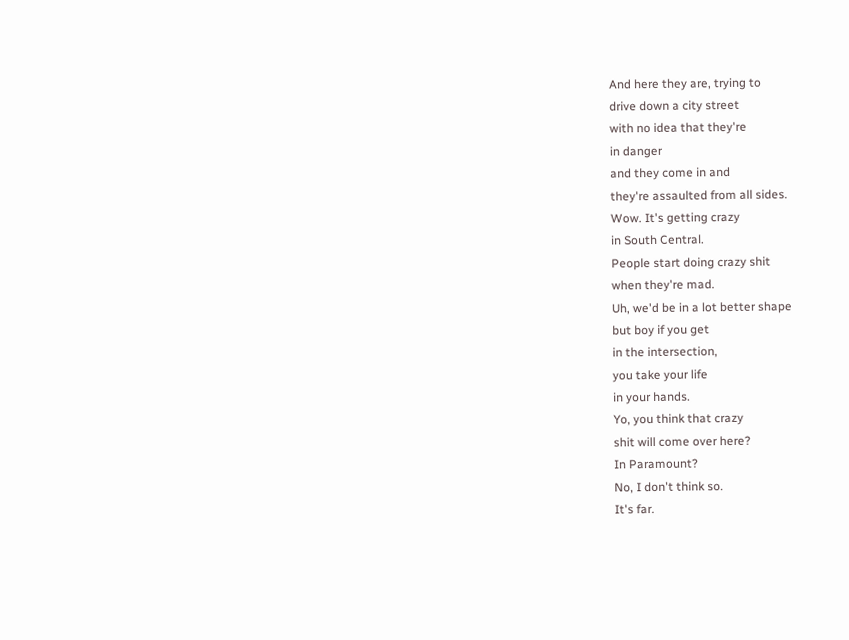And here they are, trying to
drive down a city street
with no idea that they're
in danger
and they come in and
they're assaulted from all sides.
Wow. It's getting crazy
in South Central.
People start doing crazy shit
when they're mad.
Uh, we'd be in a lot better shape
but boy if you get
in the intersection,
you take your life
in your hands.
Yo, you think that crazy
shit will come over here?
In Paramount?
No, I don't think so.
It's far.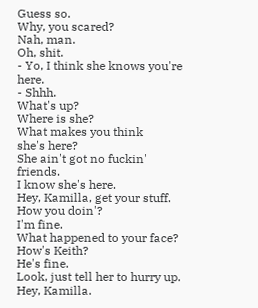Guess so.
Why, you scared?
Nah, man.
Oh, shit.
- Yo, I think she knows you're here.
- Shhh.
What's up?
Where is she?
What makes you think
she's here?
She ain't got no fuckin' friends.
I know she's here.
Hey, Kamilla, get your stuff.
How you doin'?
I'm fine.
What happened to your face?
How's Keith?
He's fine.
Look, just tell her to hurry up.
Hey, Kamilla.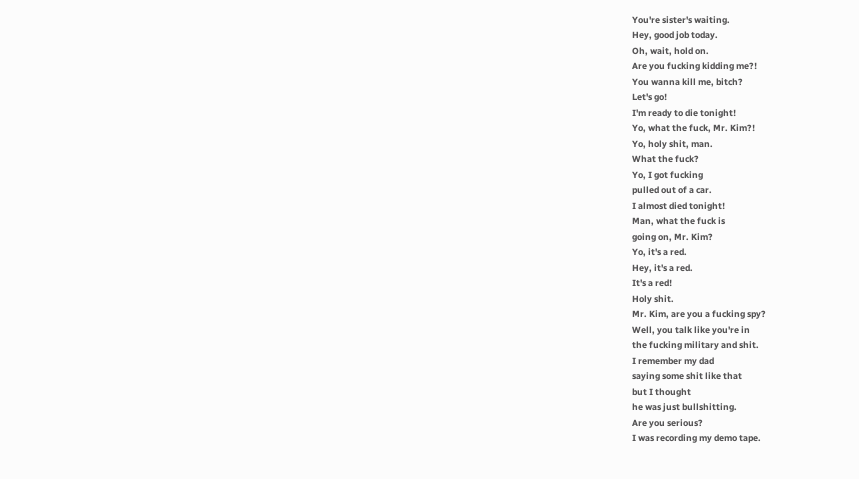You're sister's waiting.
Hey, good job today.
Oh, wait, hold on.
Are you fucking kidding me?!
You wanna kill me, bitch?
Let's go!
I'm ready to die tonight!
Yo, what the fuck, Mr. Kim?!
Yo, holy shit, man.
What the fuck?
Yo, I got fucking
pulled out of a car.
I almost died tonight!
Man, what the fuck is
going on, Mr. Kim?
Yo, it's a red.
Hey, it's a red.
It's a red!
Holy shit.
Mr. Kim, are you a fucking spy?
Well, you talk like you're in
the fucking military and shit.
I remember my dad
saying some shit like that
but I thought
he was just bullshitting.
Are you serious?
I was recording my demo tape.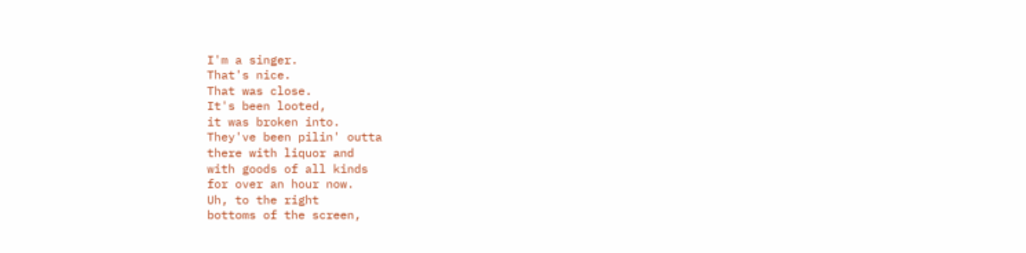I'm a singer.
That's nice.
That was close.
It's been looted,
it was broken into.
They've been pilin' outta
there with liquor and
with goods of all kinds
for over an hour now.
Uh, to the right
bottoms of the screen,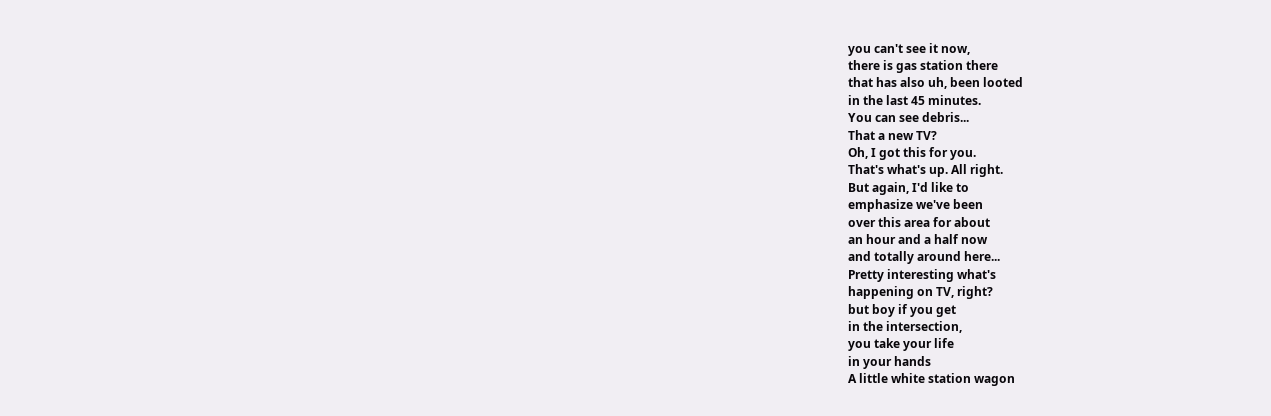you can't see it now,
there is gas station there
that has also uh, been looted
in the last 45 minutes.
You can see debris...
That a new TV?
Oh, I got this for you.
That's what's up. All right.
But again, I'd like to
emphasize we've been
over this area for about
an hour and a half now
and totally around here...
Pretty interesting what's
happening on TV, right?
but boy if you get
in the intersection,
you take your life
in your hands
A little white station wagon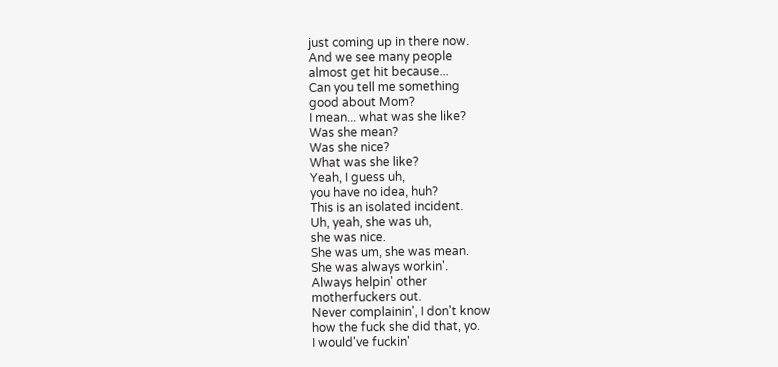just coming up in there now.
And we see many people
almost get hit because...
Can you tell me something
good about Mom?
I mean... what was she like?
Was she mean?
Was she nice?
What was she like?
Yeah, I guess uh,
you have no idea, huh?
This is an isolated incident.
Uh, yeah, she was uh,
she was nice.
She was um, she was mean.
She was always workin'.
Always helpin' other
motherfuckers out.
Never complainin', I don't know
how the fuck she did that, yo.
I would've fuckin'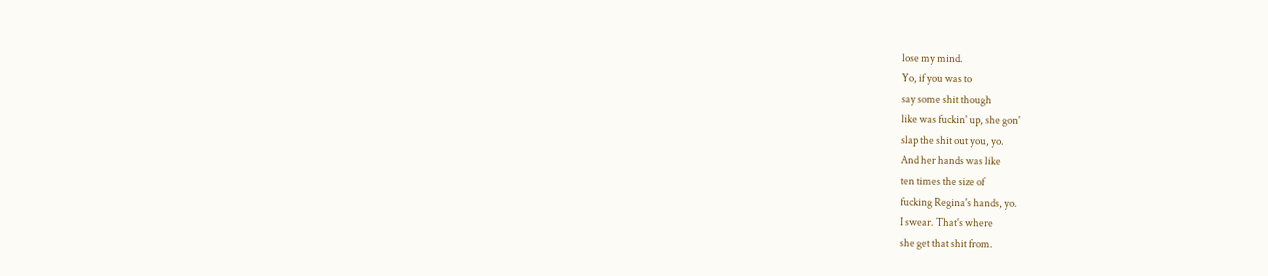lose my mind.
Yo, if you was to
say some shit though
like was fuckin' up, she gon'
slap the shit out you, yo.
And her hands was like
ten times the size of
fucking Regina's hands, yo.
I swear. That's where
she get that shit from.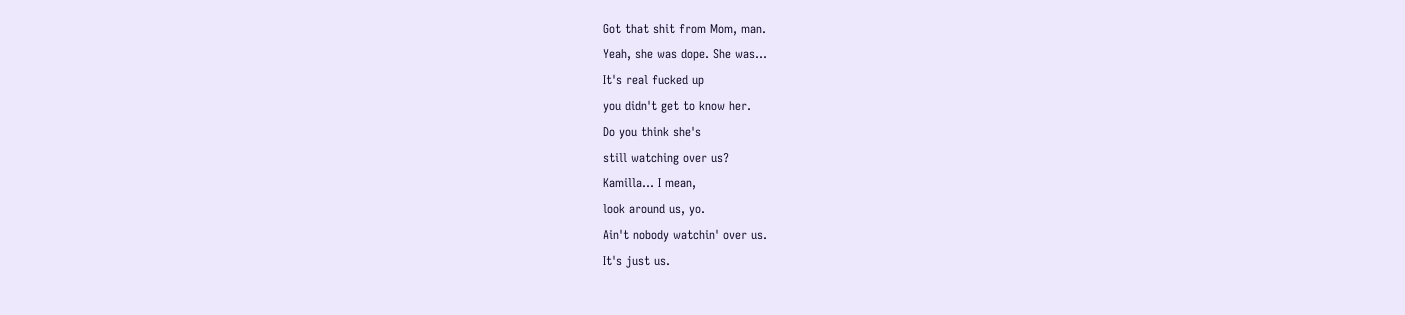Got that shit from Mom, man.
Yeah, she was dope. She was...
It's real fucked up
you didn't get to know her.
Do you think she's
still watching over us?
Kamilla... I mean,
look around us, yo.
Ain't nobody watchin' over us.
It's just us.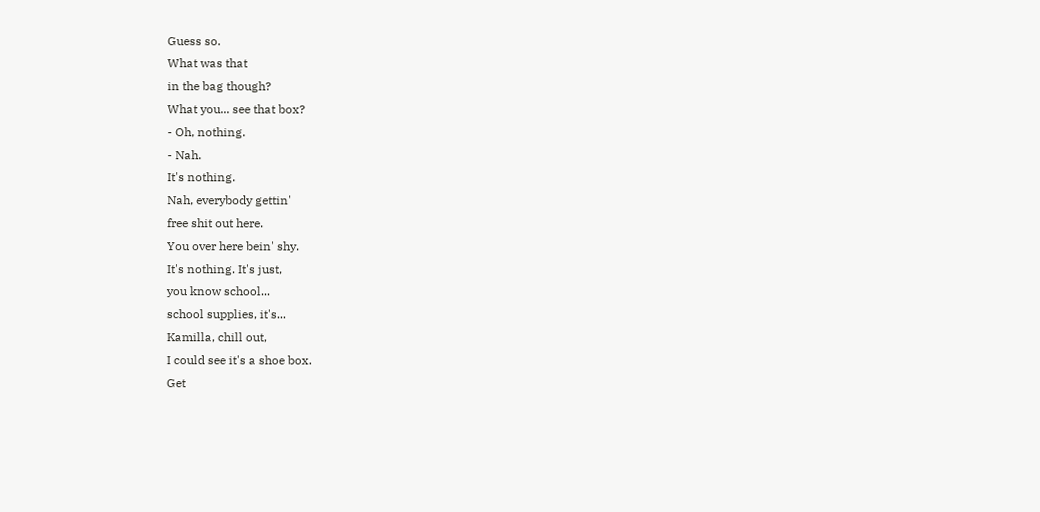Guess so.
What was that
in the bag though?
What you... see that box?
- Oh, nothing.
- Nah.
It's nothing.
Nah, everybody gettin'
free shit out here.
You over here bein' shy.
It's nothing. It's just,
you know school...
school supplies, it's...
Kamilla, chill out,
I could see it's a shoe box.
Get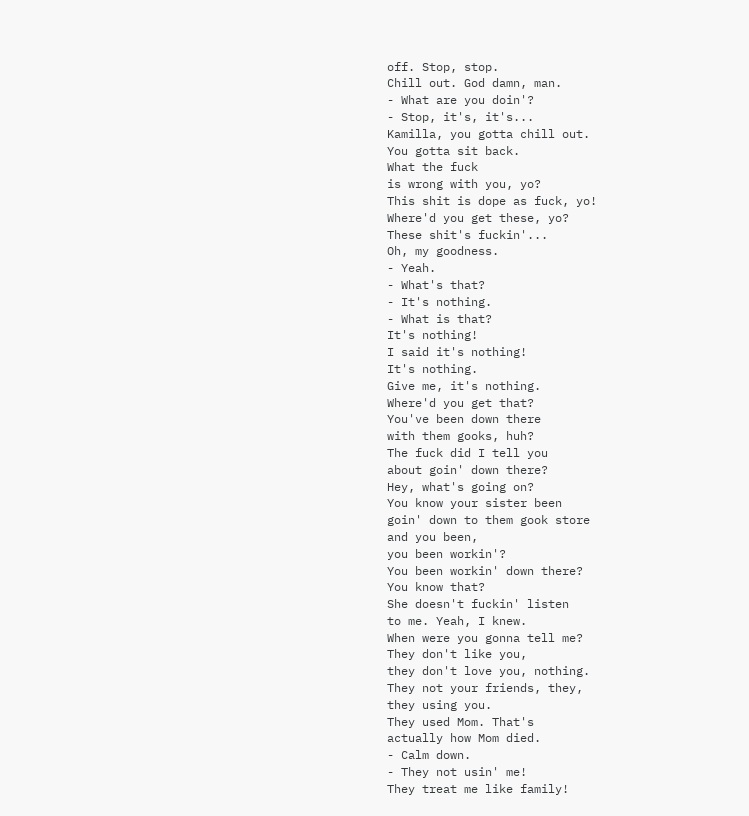off. Stop, stop.
Chill out. God damn, man.
- What are you doin'?
- Stop, it's, it's...
Kamilla, you gotta chill out.
You gotta sit back.
What the fuck
is wrong with you, yo?
This shit is dope as fuck, yo!
Where'd you get these, yo?
These shit's fuckin'...
Oh, my goodness.
- Yeah.
- What's that?
- It's nothing.
- What is that?
It's nothing!
I said it's nothing!
It's nothing.
Give me, it's nothing.
Where'd you get that?
You've been down there
with them gooks, huh?
The fuck did I tell you
about goin' down there?
Hey, what's going on?
You know your sister been
goin' down to them gook store
and you been,
you been workin'?
You been workin' down there?
You know that?
She doesn't fuckin' listen
to me. Yeah, I knew.
When were you gonna tell me?
They don't like you,
they don't love you, nothing.
They not your friends, they,
they using you.
They used Mom. That's
actually how Mom died.
- Calm down.
- They not usin' me!
They treat me like family!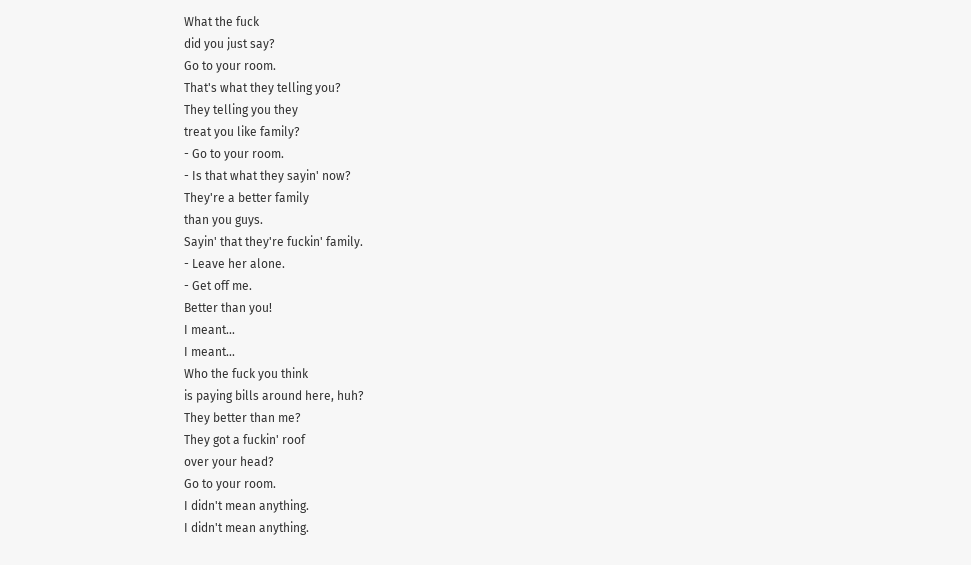What the fuck
did you just say?
Go to your room.
That's what they telling you?
They telling you they
treat you like family?
- Go to your room.
- Is that what they sayin' now?
They're a better family
than you guys.
Sayin' that they're fuckin' family.
- Leave her alone.
- Get off me.
Better than you!
I meant...
I meant...
Who the fuck you think
is paying bills around here, huh?
They better than me?
They got a fuckin' roof
over your head?
Go to your room.
I didn't mean anything.
I didn't mean anything.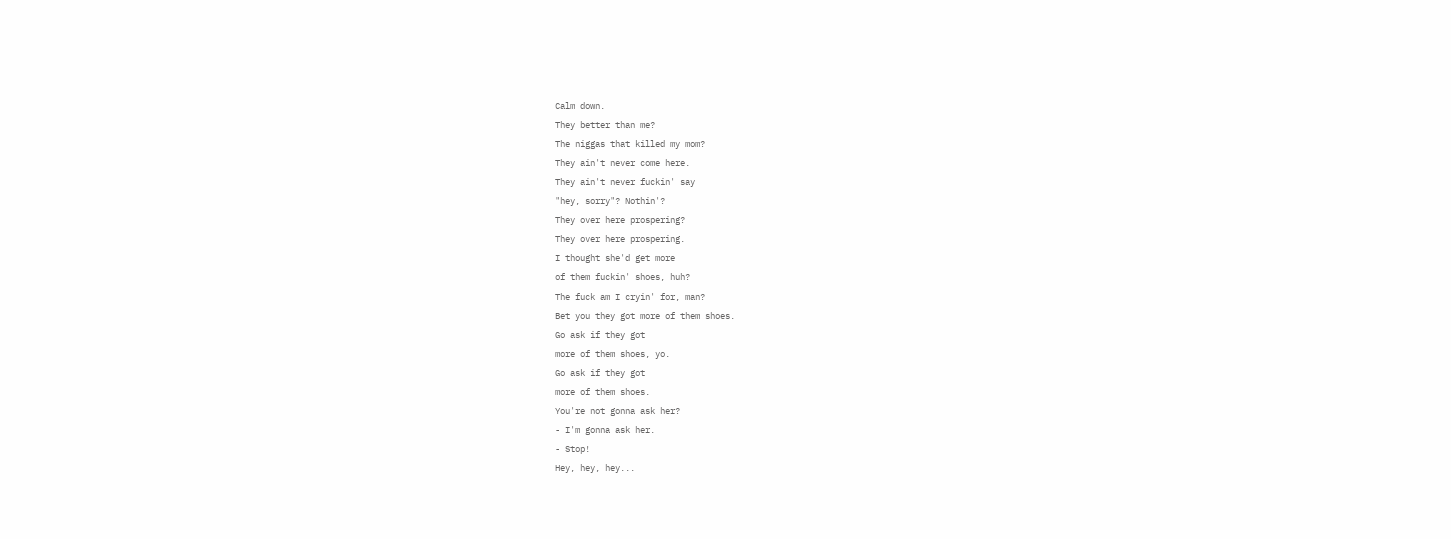Calm down.
They better than me?
The niggas that killed my mom?
They ain't never come here.
They ain't never fuckin' say
"hey, sorry"? Nothin'?
They over here prospering?
They over here prospering.
I thought she'd get more
of them fuckin' shoes, huh?
The fuck am I cryin' for, man?
Bet you they got more of them shoes.
Go ask if they got
more of them shoes, yo.
Go ask if they got
more of them shoes.
You're not gonna ask her?
- I'm gonna ask her.
- Stop!
Hey, hey, hey...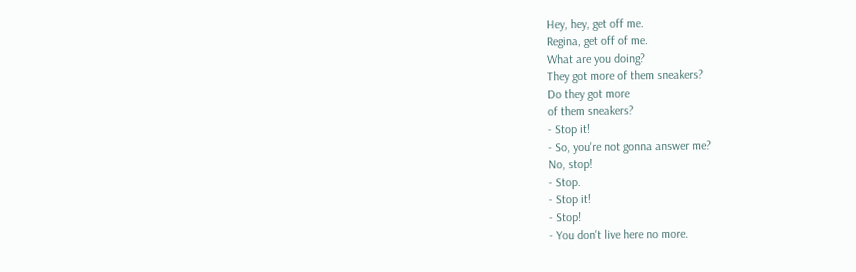Hey, hey, get off me.
Regina, get off of me.
What are you doing?
They got more of them sneakers?
Do they got more
of them sneakers?
- Stop it!
- So, you're not gonna answer me?
No, stop!
- Stop.
- Stop it!
- Stop!
- You don't live here no more.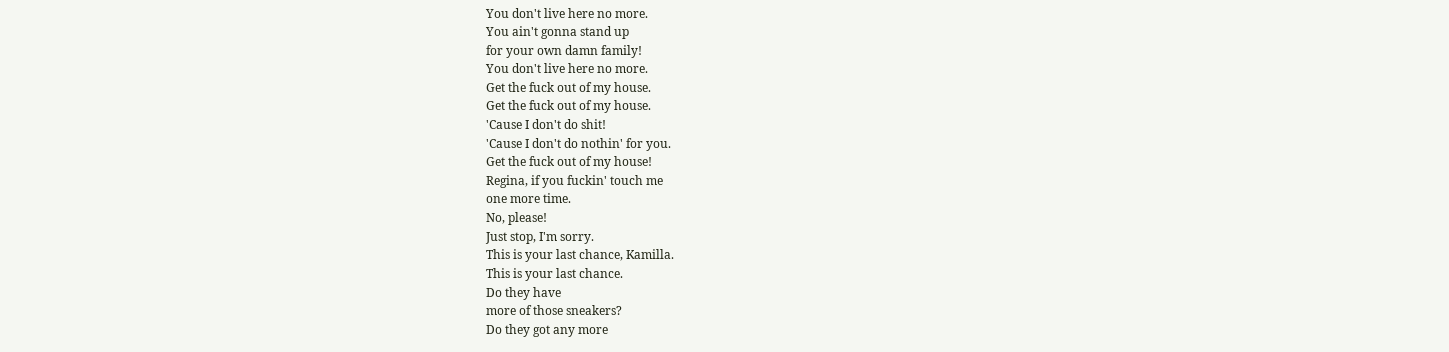You don't live here no more.
You ain't gonna stand up
for your own damn family!
You don't live here no more.
Get the fuck out of my house.
Get the fuck out of my house.
'Cause I don't do shit!
'Cause I don't do nothin' for you.
Get the fuck out of my house!
Regina, if you fuckin' touch me
one more time.
No, please!
Just stop, I'm sorry.
This is your last chance, Kamilla.
This is your last chance.
Do they have
more of those sneakers?
Do they got any more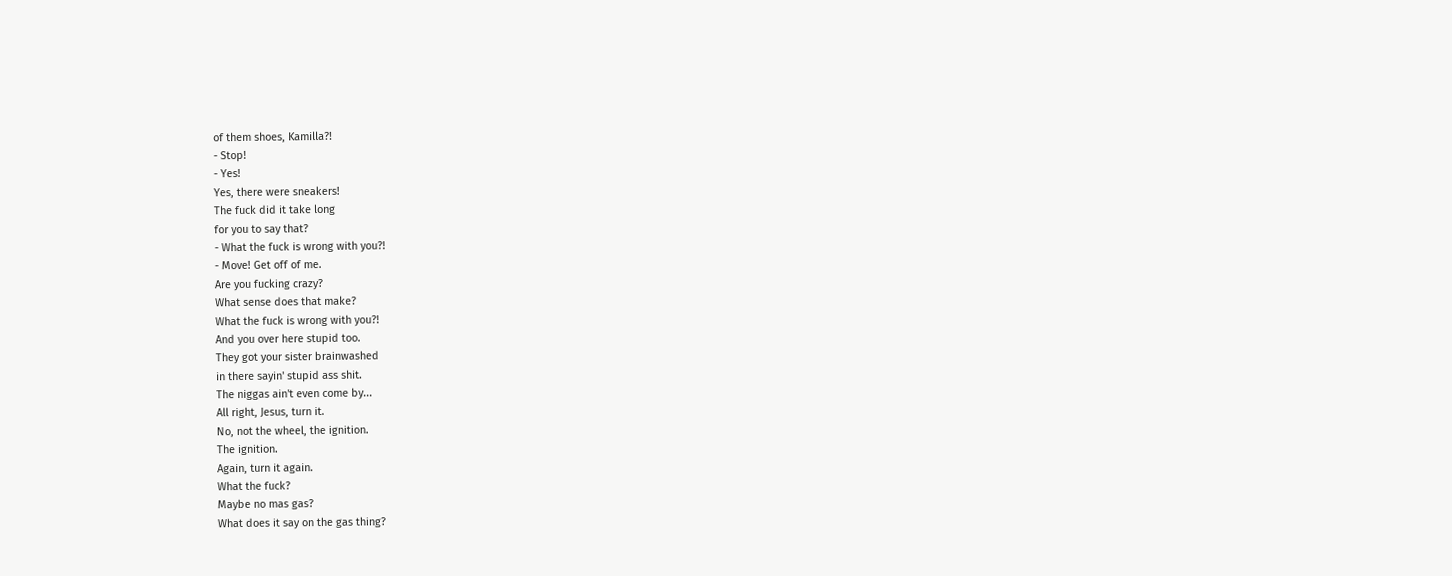of them shoes, Kamilla?!
- Stop!
- Yes!
Yes, there were sneakers!
The fuck did it take long
for you to say that?
- What the fuck is wrong with you?!
- Move! Get off of me.
Are you fucking crazy?
What sense does that make?
What the fuck is wrong with you?!
And you over here stupid too.
They got your sister brainwashed
in there sayin' stupid ass shit.
The niggas ain't even come by...
All right, Jesus, turn it.
No, not the wheel, the ignition.
The ignition.
Again, turn it again.
What the fuck?
Maybe no mas gas?
What does it say on the gas thing?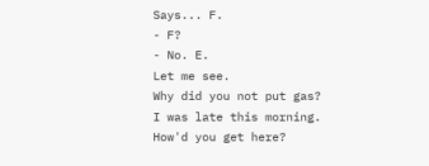Says... F.
- F?
- No. E.
Let me see.
Why did you not put gas?
I was late this morning.
How'd you get here?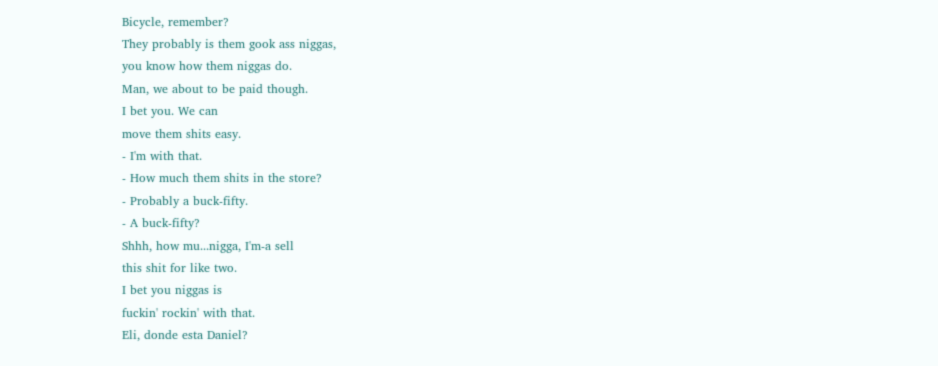Bicycle, remember?
They probably is them gook ass niggas,
you know how them niggas do.
Man, we about to be paid though.
I bet you. We can
move them shits easy.
- I'm with that.
- How much them shits in the store?
- Probably a buck-fifty.
- A buck-fifty?
Shhh, how mu...nigga, I'm-a sell
this shit for like two.
I bet you niggas is
fuckin' rockin' with that.
Eli, donde esta Daniel?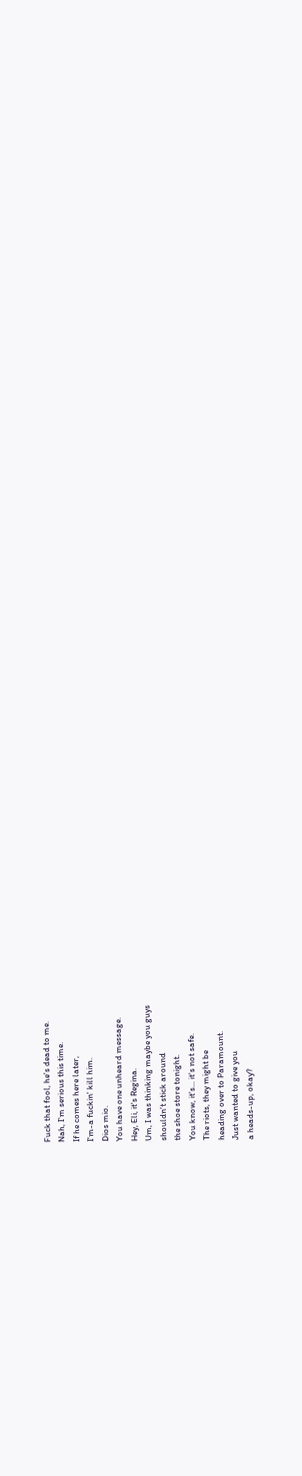Fuck that fool, he's dead to me.
Nah, I'm serious this time.
If he comes here later,
I'm-a fuckin' kill him.
Dios mio.
You have one unheard message.
Hey, Eli, it's Regina.
Um, I was thinking maybe you guys
shouldn't stick around
the shoe store tonight.
You know, it's... it's not safe.
The riots, they might be
heading over to Paramount.
Just wanted to give you
a heads-up, okay?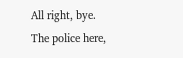All right, bye.
The police here,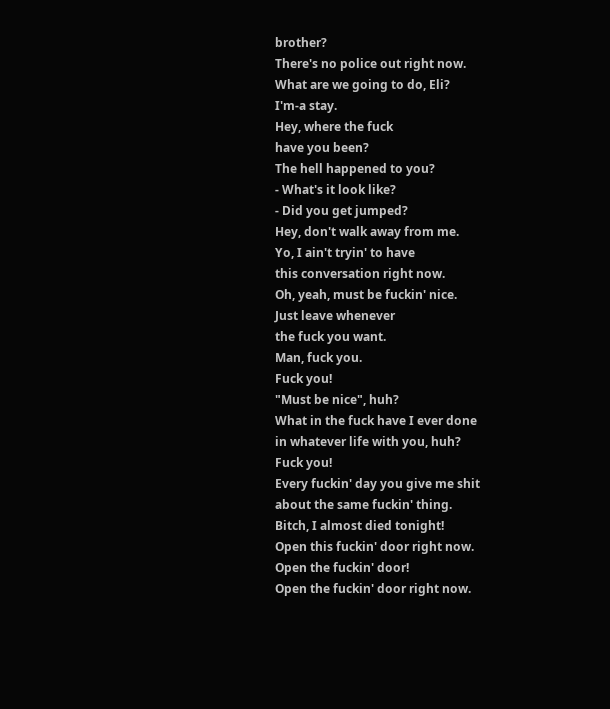brother?
There's no police out right now.
What are we going to do, Eli?
I'm-a stay.
Hey, where the fuck
have you been?
The hell happened to you?
- What's it look like?
- Did you get jumped?
Hey, don't walk away from me.
Yo, I ain't tryin' to have
this conversation right now.
Oh, yeah, must be fuckin' nice.
Just leave whenever
the fuck you want.
Man, fuck you.
Fuck you!
"Must be nice", huh?
What in the fuck have I ever done
in whatever life with you, huh?
Fuck you!
Every fuckin' day you give me shit
about the same fuckin' thing.
Bitch, I almost died tonight!
Open this fuckin' door right now.
Open the fuckin' door!
Open the fuckin' door right now.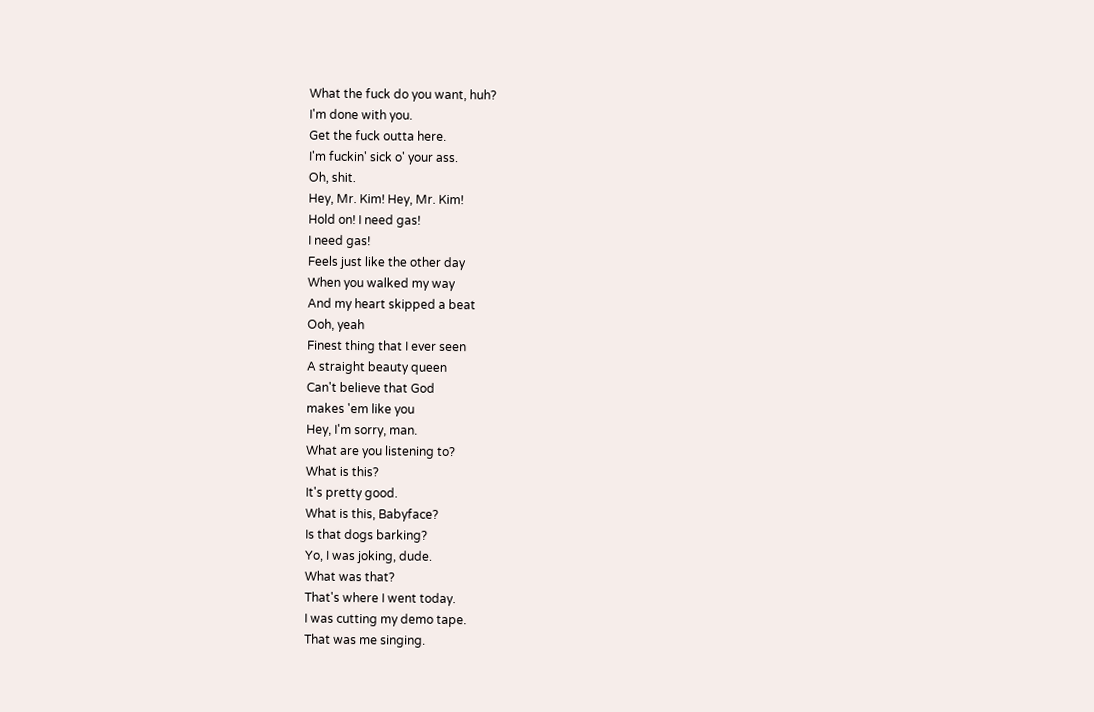What the fuck do you want, huh?
I'm done with you.
Get the fuck outta here.
I'm fuckin' sick o' your ass.
Oh, shit.
Hey, Mr. Kim! Hey, Mr. Kim!
Hold on! I need gas!
I need gas!
Feels just like the other day
When you walked my way
And my heart skipped a beat
Ooh, yeah
Finest thing that I ever seen
A straight beauty queen
Can't believe that God
makes 'em like you
Hey, I'm sorry, man.
What are you listening to?
What is this?
It's pretty good.
What is this, Babyface?
Is that dogs barking?
Yo, I was joking, dude.
What was that?
That's where I went today.
I was cutting my demo tape.
That was me singing.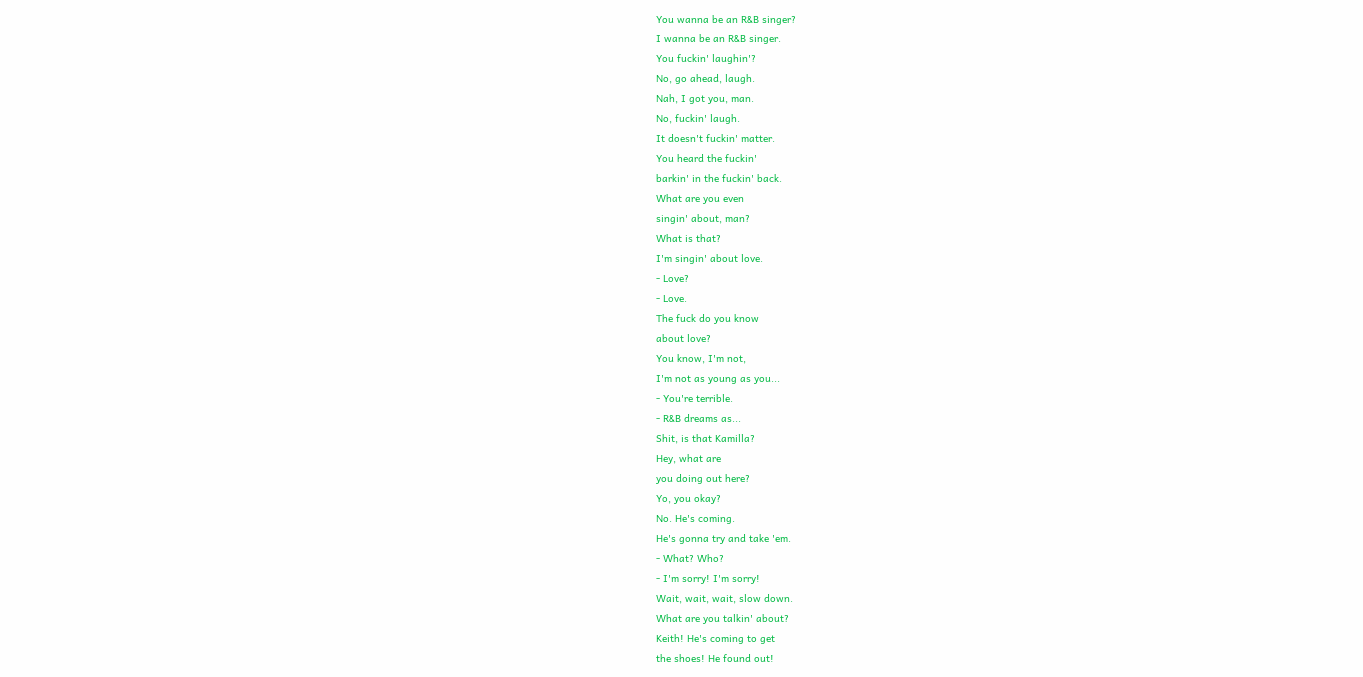You wanna be an R&B singer?
I wanna be an R&B singer.
You fuckin' laughin'?
No, go ahead, laugh.
Nah, I got you, man.
No, fuckin' laugh.
It doesn't fuckin' matter.
You heard the fuckin'
barkin' in the fuckin' back.
What are you even
singin' about, man?
What is that?
I'm singin' about love.
- Love?
- Love.
The fuck do you know
about love?
You know, I'm not,
I'm not as young as you...
- You're terrible.
- R&B dreams as...
Shit, is that Kamilla?
Hey, what are
you doing out here?
Yo, you okay?
No. He's coming.
He's gonna try and take 'em.
- What? Who?
- I'm sorry! I'm sorry!
Wait, wait, wait, slow down.
What are you talkin' about?
Keith! He's coming to get
the shoes! He found out!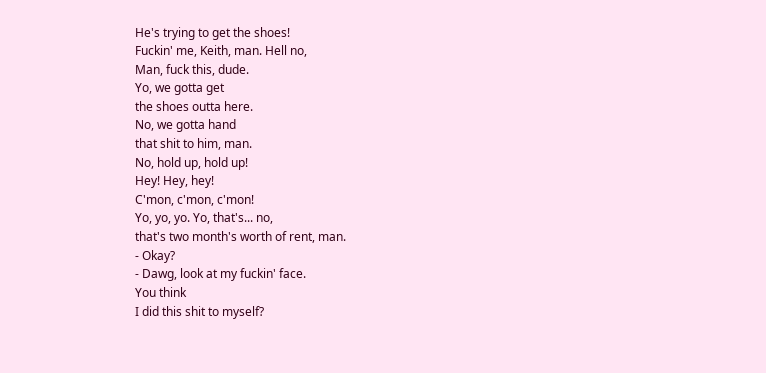He's trying to get the shoes!
Fuckin' me, Keith, man. Hell no,
Man, fuck this, dude.
Yo, we gotta get
the shoes outta here.
No, we gotta hand
that shit to him, man.
No, hold up, hold up!
Hey! Hey, hey!
C'mon, c'mon, c'mon!
Yo, yo, yo. Yo, that's... no,
that's two month's worth of rent, man.
- Okay?
- Dawg, look at my fuckin' face.
You think
I did this shit to myself?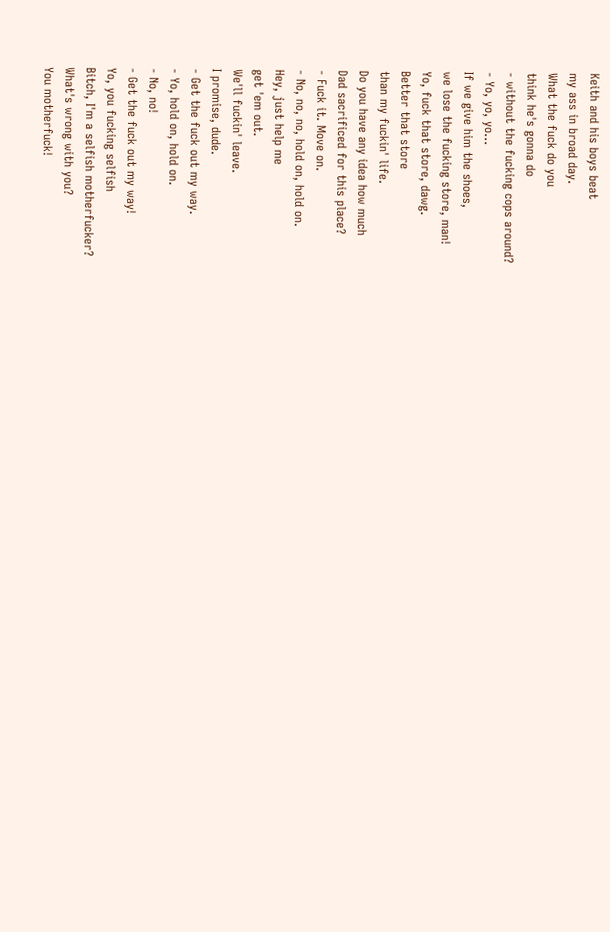Keith and his boys beat
my ass in broad day.
What the fuck do you
think he's gonna do
- without the fucking cops around?
- Yo, yo, yo...
If we give him the shoes,
we lose the fucking store, man!
Yo, fuck that store, dawg.
Better that store
than my fuckin' life.
Do you have any idea how much
Dad sacrificed for this place?
- Fuck it. Move on.
- No, no, no, hold on, hold on.
Hey, just help me
get 'em out.
We'll fuckin' leave.
I promise, dude.
- Get the fuck out my way.
- Yo, hold on, hold on.
- No, no!
- Get the fuck out my way!
Yo, you fucking selfish
Bitch, I'm a selfish motherfucker?
What's wrong with you?
You motherfuck!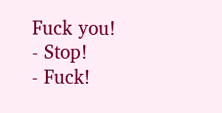Fuck you!
- Stop!
- Fuck!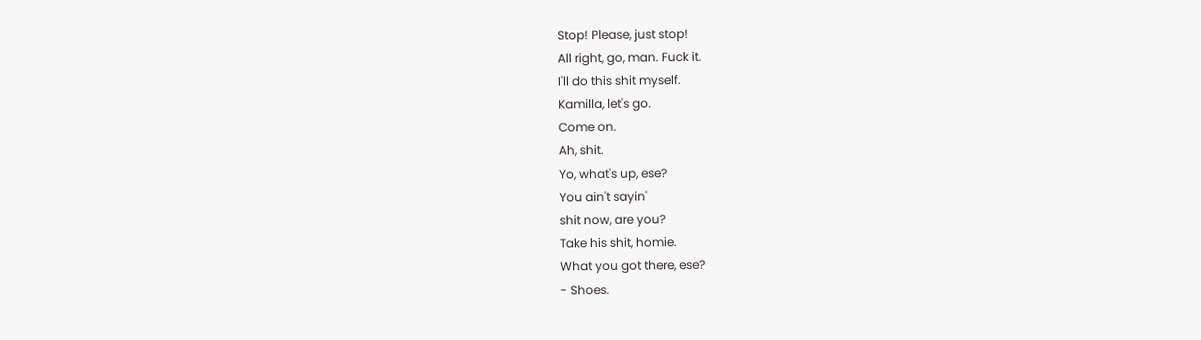Stop! Please, just stop!
All right, go, man. Fuck it.
I'll do this shit myself.
Kamilla, let's go.
Come on.
Ah, shit.
Yo, what's up, ese?
You ain't sayin'
shit now, are you?
Take his shit, homie.
What you got there, ese?
- Shoes.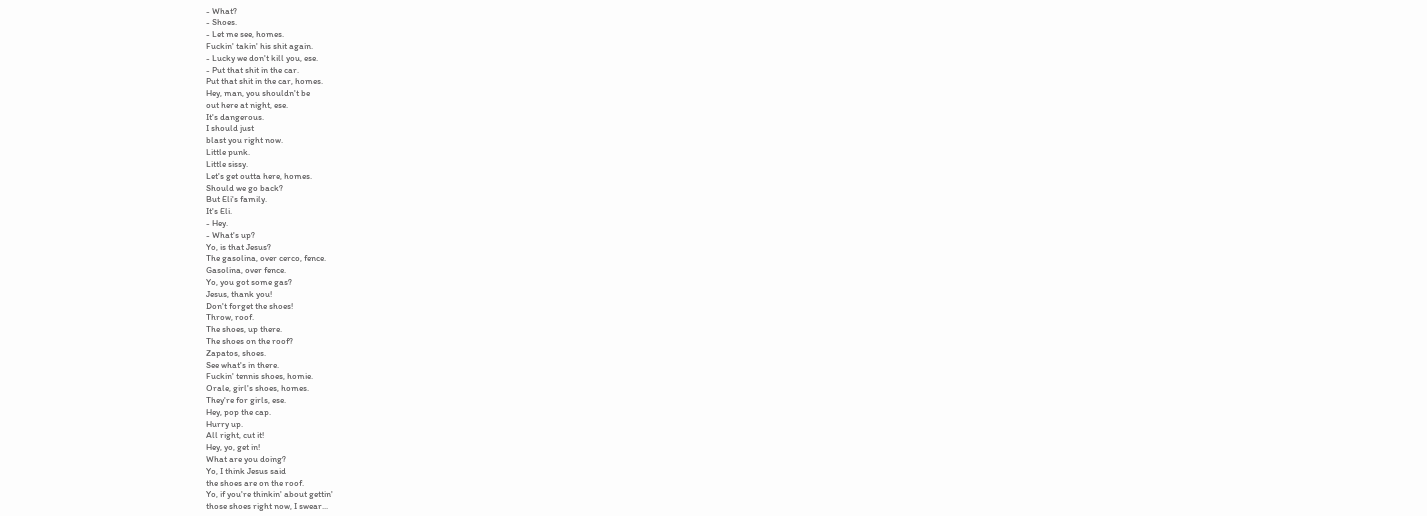- What?
- Shoes.
- Let me see, homes.
Fuckin' takin' his shit again.
- Lucky we don't kill you, ese.
- Put that shit in the car.
Put that shit in the car, homes.
Hey, man, you shouldn't be
out here at night, ese.
It's dangerous.
I should just
blast you right now.
Little punk.
Little sissy.
Let's get outta here, homes.
Should we go back?
But Eli's family.
It's Eli.
- Hey.
- What's up?
Yo, is that Jesus?
The gasolina, over cerco, fence.
Gasolina, over fence.
Yo, you got some gas?
Jesus, thank you!
Don't forget the shoes!
Throw, roof.
The shoes, up there.
The shoes on the roof?
Zapatos, shoes.
See what's in there.
Fuckin' tennis shoes, homie.
Orale, girl's shoes, homes.
They're for girls, ese.
Hey, pop the cap.
Hurry up.
All right, cut it!
Hey, yo, get in!
What are you doing?
Yo, I think Jesus said
the shoes are on the roof.
Yo, if you're thinkin' about gettin'
those shoes right now, I swear...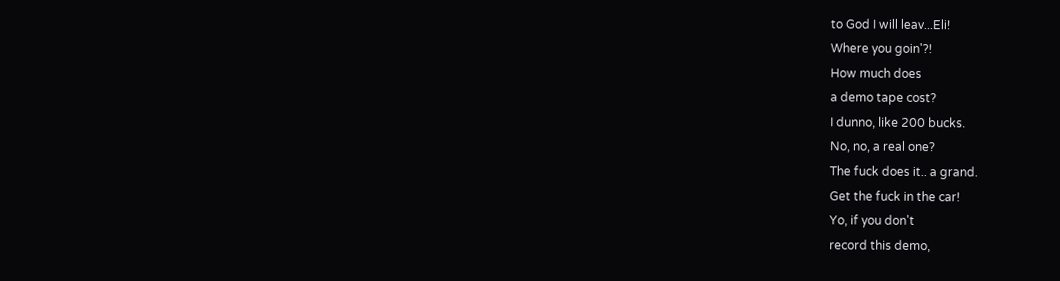to God I will leav...Eli!
Where you goin'?!
How much does
a demo tape cost?
I dunno, like 200 bucks.
No, no, a real one?
The fuck does it.. a grand.
Get the fuck in the car!
Yo, if you don't
record this demo,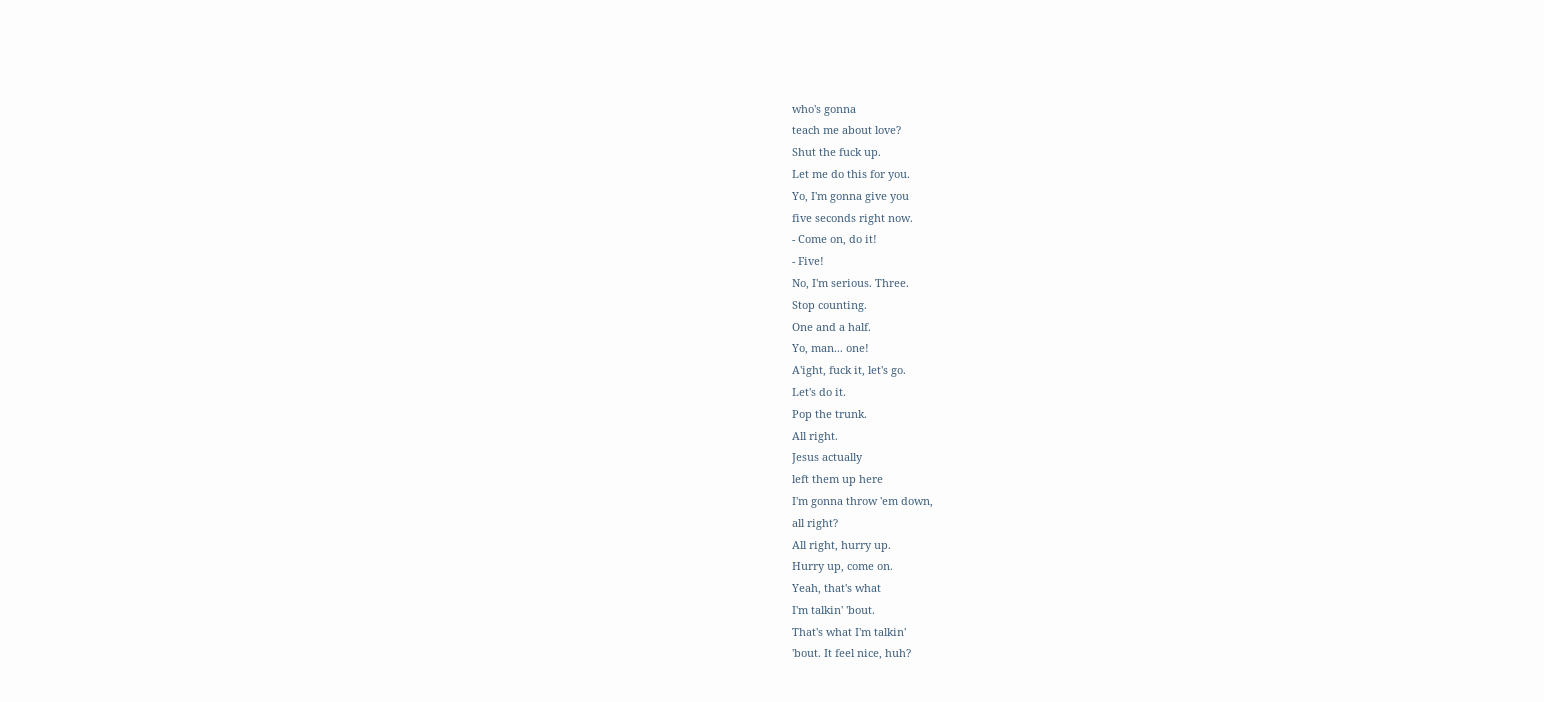who's gonna
teach me about love?
Shut the fuck up.
Let me do this for you.
Yo, I'm gonna give you
five seconds right now.
- Come on, do it!
- Five!
No, I'm serious. Three.
Stop counting.
One and a half.
Yo, man... one!
A'ight, fuck it, let's go.
Let's do it.
Pop the trunk.
All right.
Jesus actually
left them up here
I'm gonna throw 'em down,
all right?
All right, hurry up.
Hurry up, come on.
Yeah, that's what
I'm talkin' 'bout.
That's what I'm talkin'
'bout. It feel nice, huh?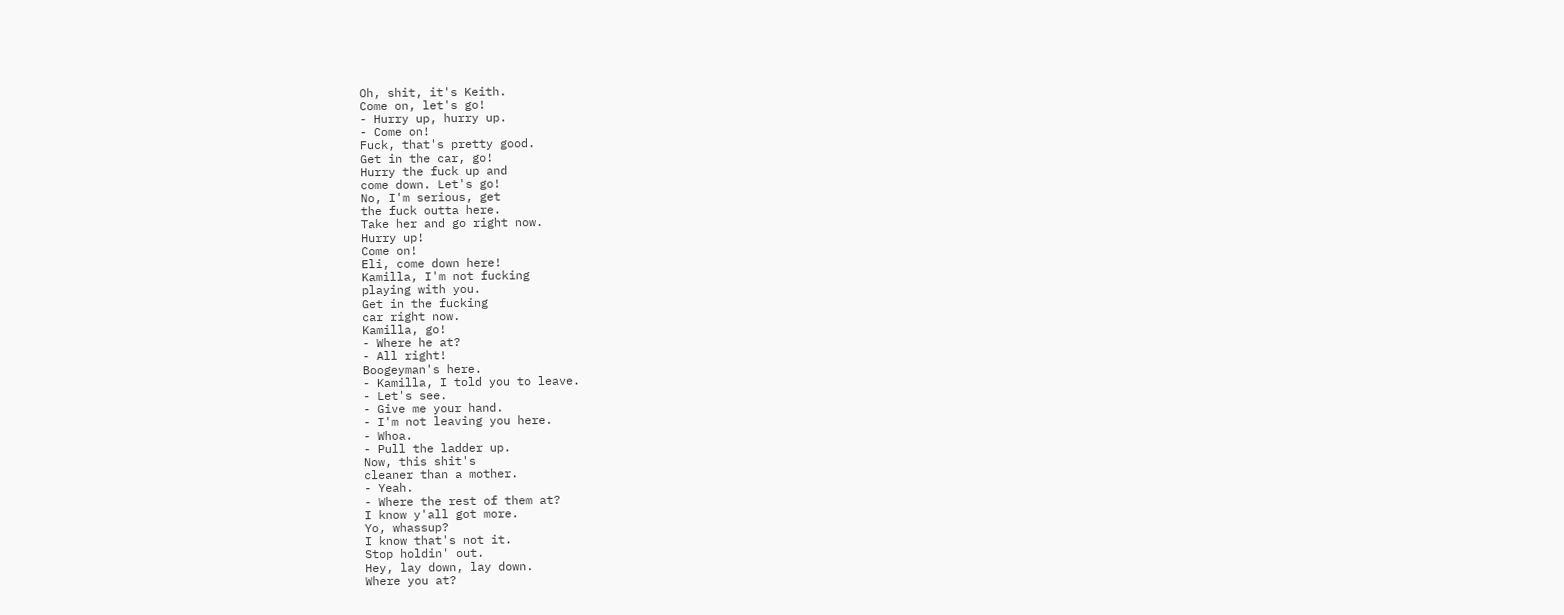Oh, shit, it's Keith.
Come on, let's go!
- Hurry up, hurry up.
- Come on!
Fuck, that's pretty good.
Get in the car, go!
Hurry the fuck up and
come down. Let's go!
No, I'm serious, get
the fuck outta here.
Take her and go right now.
Hurry up!
Come on!
Eli, come down here!
Kamilla, I'm not fucking
playing with you.
Get in the fucking
car right now.
Kamilla, go!
- Where he at?
- All right!
Boogeyman's here.
- Kamilla, I told you to leave.
- Let's see.
- Give me your hand.
- I'm not leaving you here.
- Whoa.
- Pull the ladder up.
Now, this shit's
cleaner than a mother.
- Yeah.
- Where the rest of them at?
I know y'all got more.
Yo, whassup?
I know that's not it.
Stop holdin' out.
Hey, lay down, lay down.
Where you at?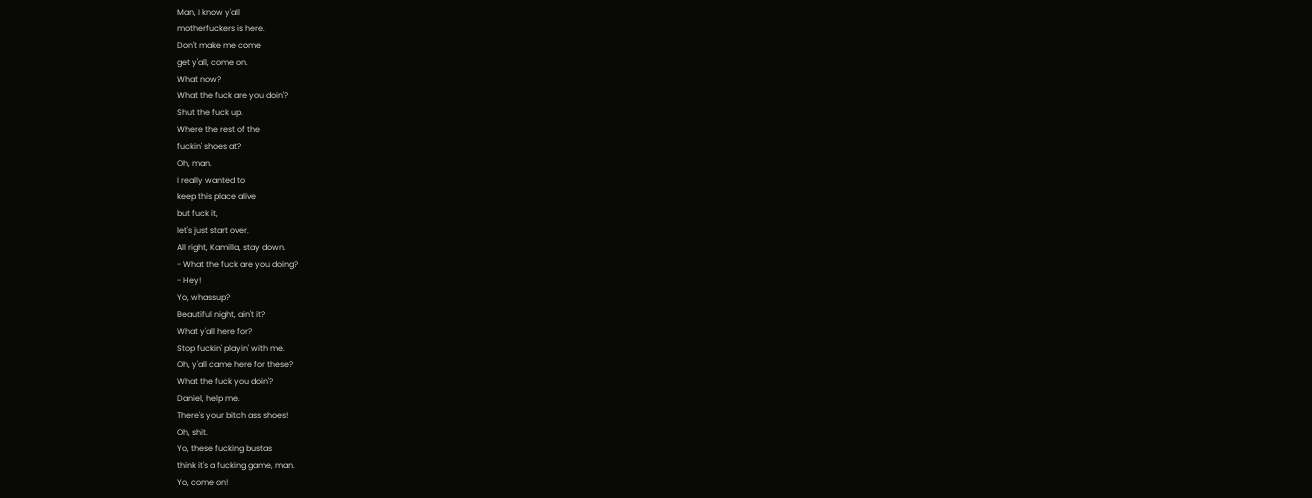Man, I know y'all
motherfuckers is here.
Don't make me come
get y'all, come on.
What now?
What the fuck are you doin'?
Shut the fuck up.
Where the rest of the
fuckin' shoes at?
Oh, man.
I really wanted to
keep this place alive
but fuck it,
let's just start over.
All right, Kamilla, stay down.
- What the fuck are you doing?
- Hey!
Yo, whassup?
Beautiful night, ain't it?
What y'all here for?
Stop fuckin' playin' with me.
Oh, y'all came here for these?
What the fuck you doin'?
Daniel, help me.
There's your bitch ass shoes!
Oh, shit.
Yo, these fucking bustas
think it's a fucking game, man.
Yo, come on!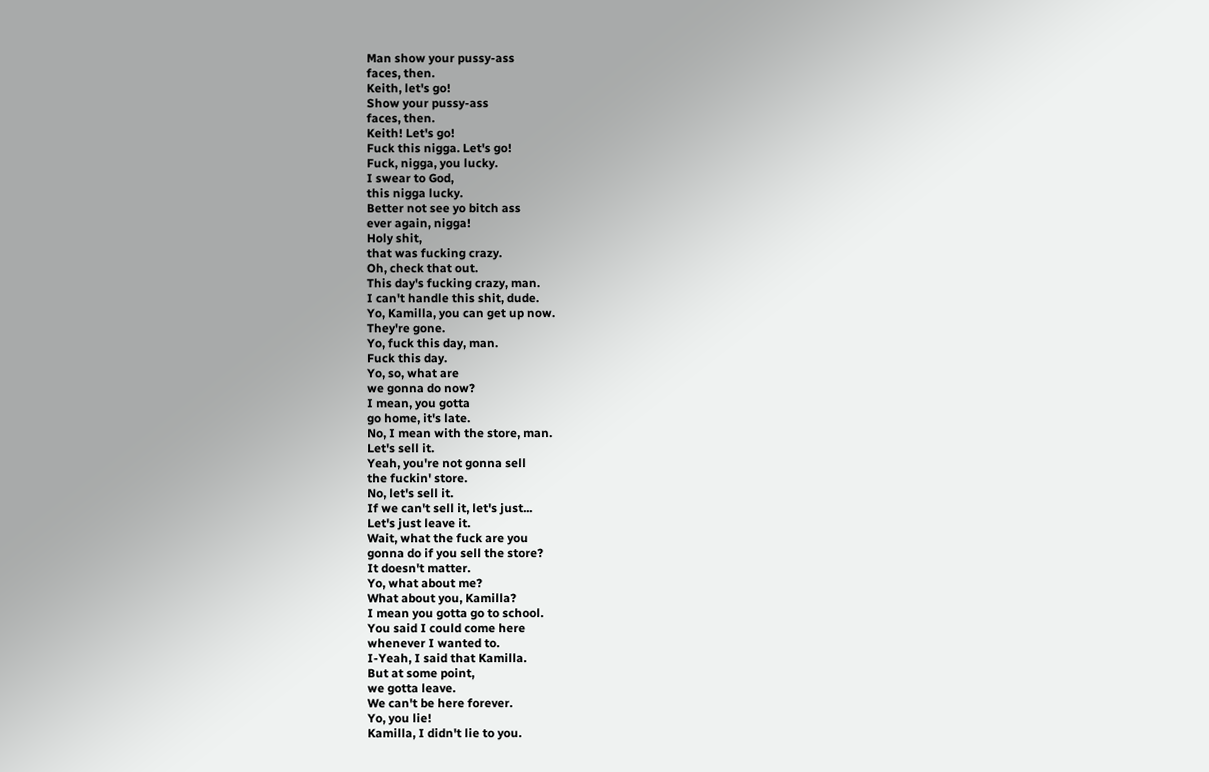Man show your pussy-ass
faces, then.
Keith, let's go!
Show your pussy-ass
faces, then.
Keith! Let's go!
Fuck this nigga. Let's go!
Fuck, nigga, you lucky.
I swear to God,
this nigga lucky.
Better not see yo bitch ass
ever again, nigga!
Holy shit,
that was fucking crazy.
Oh, check that out.
This day's fucking crazy, man.
I can't handle this shit, dude.
Yo, Kamilla, you can get up now.
They're gone.
Yo, fuck this day, man.
Fuck this day.
Yo, so, what are
we gonna do now?
I mean, you gotta
go home, it's late.
No, I mean with the store, man.
Let's sell it.
Yeah, you're not gonna sell
the fuckin' store.
No, let's sell it.
If we can't sell it, let's just...
Let's just leave it.
Wait, what the fuck are you
gonna do if you sell the store?
It doesn't matter.
Yo, what about me?
What about you, Kamilla?
I mean you gotta go to school.
You said I could come here
whenever I wanted to.
I-Yeah, I said that Kamilla.
But at some point,
we gotta leave.
We can't be here forever.
Yo, you lie!
Kamilla, I didn't lie to you.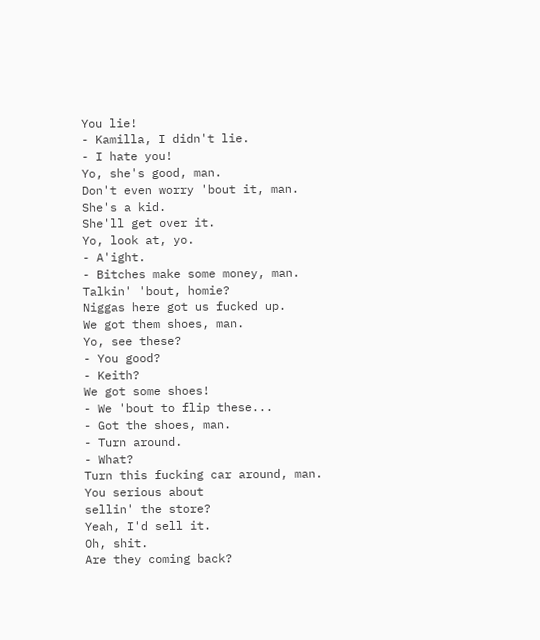You lie!
- Kamilla, I didn't lie.
- I hate you!
Yo, she's good, man.
Don't even worry 'bout it, man.
She's a kid.
She'll get over it.
Yo, look at, yo.
- A'ight.
- Bitches make some money, man.
Talkin' 'bout, homie?
Niggas here got us fucked up.
We got them shoes, man.
Yo, see these?
- You good?
- Keith?
We got some shoes!
- We 'bout to flip these...
- Got the shoes, man.
- Turn around.
- What?
Turn this fucking car around, man.
You serious about
sellin' the store?
Yeah, I'd sell it.
Oh, shit.
Are they coming back?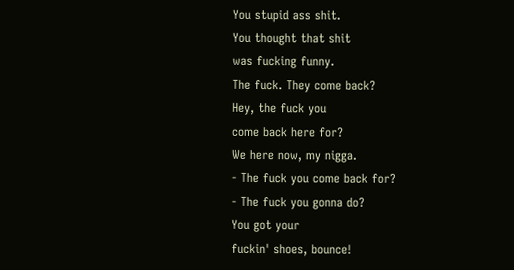You stupid ass shit.
You thought that shit
was fucking funny.
The fuck. They come back?
Hey, the fuck you
come back here for?
We here now, my nigga.
- The fuck you come back for?
- The fuck you gonna do?
You got your
fuckin' shoes, bounce!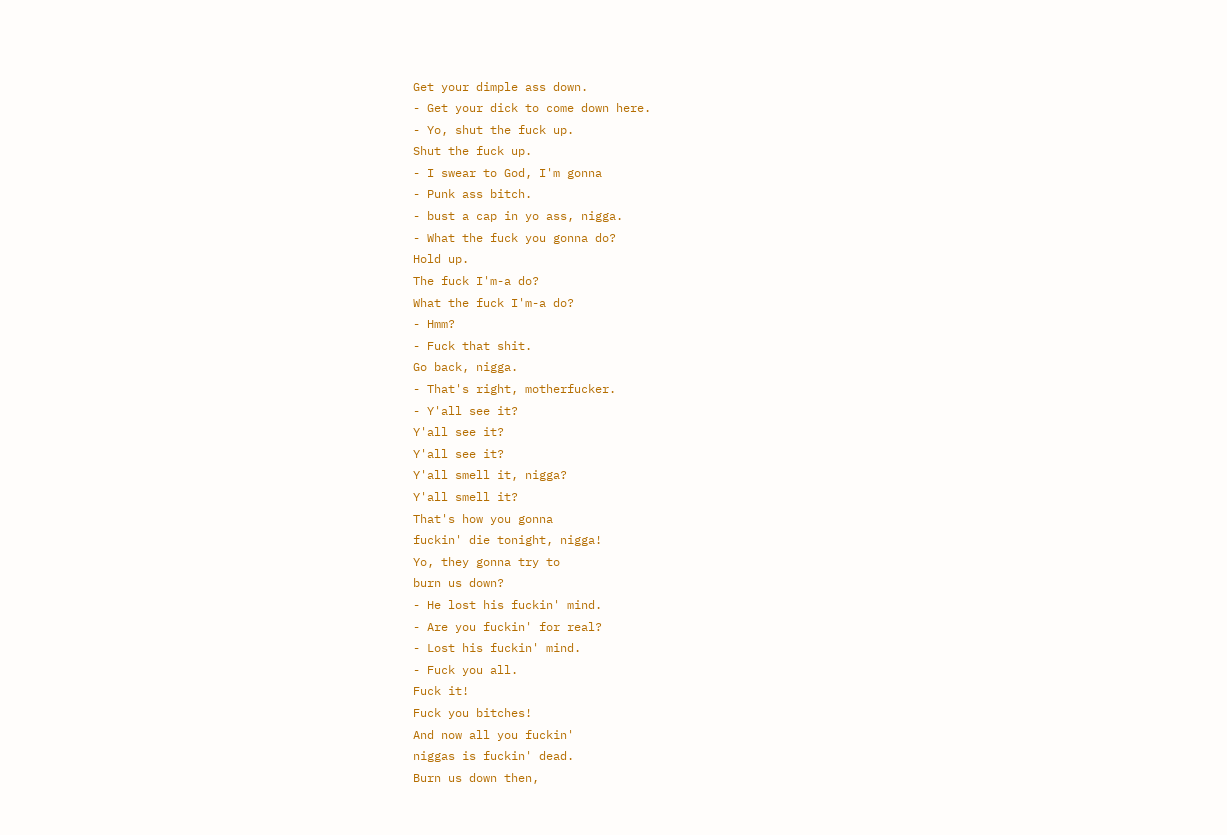Get your dimple ass down.
- Get your dick to come down here.
- Yo, shut the fuck up.
Shut the fuck up.
- I swear to God, I'm gonna
- Punk ass bitch.
- bust a cap in yo ass, nigga.
- What the fuck you gonna do?
Hold up.
The fuck I'm-a do?
What the fuck I'm-a do?
- Hmm?
- Fuck that shit.
Go back, nigga.
- That's right, motherfucker.
- Y'all see it?
Y'all see it?
Y'all see it?
Y'all smell it, nigga?
Y'all smell it?
That's how you gonna
fuckin' die tonight, nigga!
Yo, they gonna try to
burn us down?
- He lost his fuckin' mind.
- Are you fuckin' for real?
- Lost his fuckin' mind.
- Fuck you all.
Fuck it!
Fuck you bitches!
And now all you fuckin'
niggas is fuckin' dead.
Burn us down then,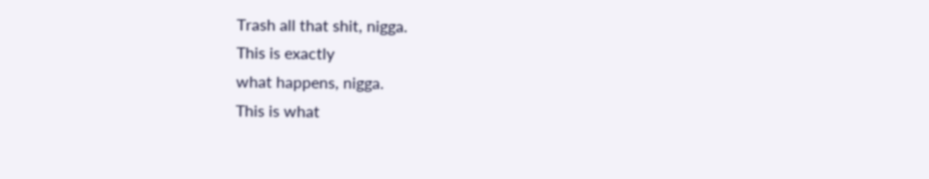Trash all that shit, nigga.
This is exactly
what happens, nigga.
This is what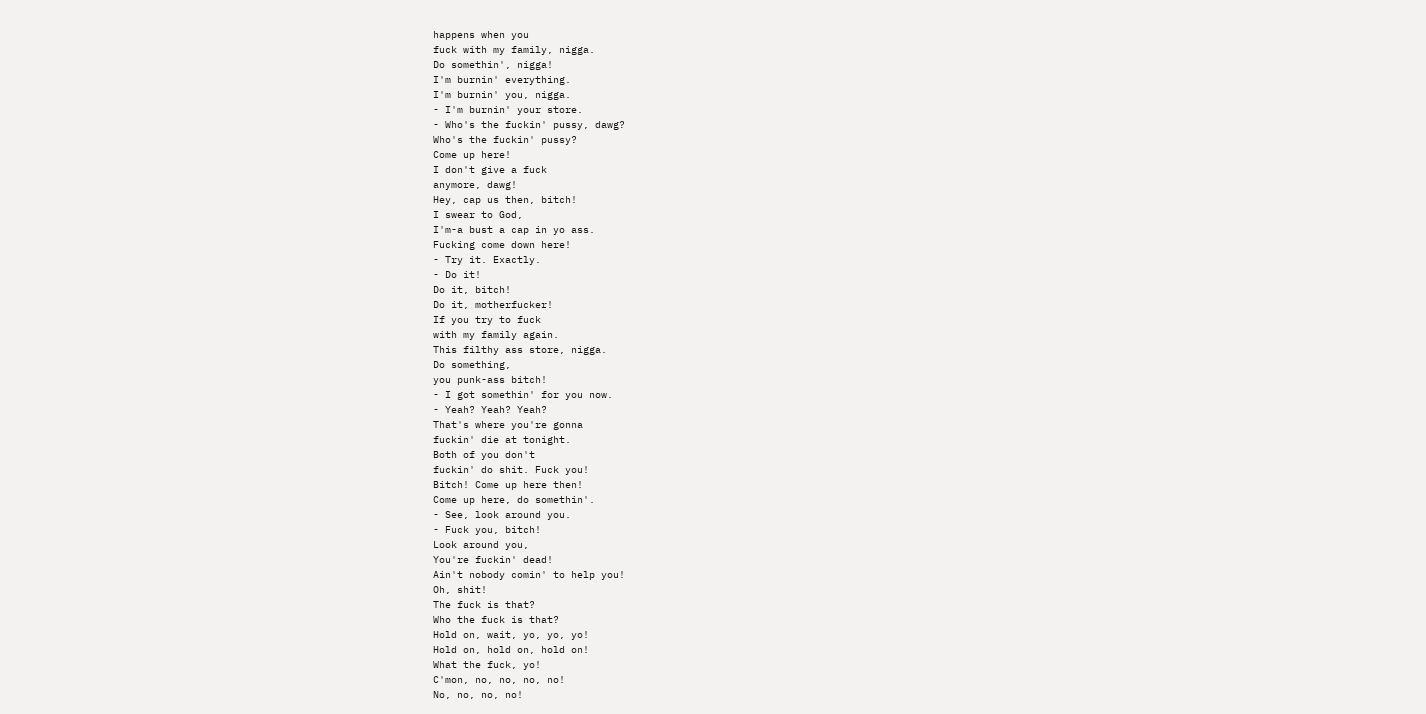happens when you
fuck with my family, nigga.
Do somethin', nigga!
I'm burnin' everything.
I'm burnin' you, nigga.
- I'm burnin' your store.
- Who's the fuckin' pussy, dawg?
Who's the fuckin' pussy?
Come up here!
I don't give a fuck
anymore, dawg!
Hey, cap us then, bitch!
I swear to God,
I'm-a bust a cap in yo ass.
Fucking come down here!
- Try it. Exactly.
- Do it!
Do it, bitch!
Do it, motherfucker!
If you try to fuck
with my family again.
This filthy ass store, nigga.
Do something,
you punk-ass bitch!
- I got somethin' for you now.
- Yeah? Yeah? Yeah?
That's where you're gonna
fuckin' die at tonight.
Both of you don't
fuckin' do shit. Fuck you!
Bitch! Come up here then!
Come up here, do somethin'.
- See, look around you.
- Fuck you, bitch!
Look around you,
You're fuckin' dead!
Ain't nobody comin' to help you!
Oh, shit!
The fuck is that?
Who the fuck is that?
Hold on, wait, yo, yo, yo!
Hold on, hold on, hold on!
What the fuck, yo!
C'mon, no, no, no, no!
No, no, no, no!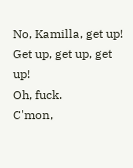No, Kamilla, get up!
Get up, get up, get up!
Oh, fuck.
C'mon,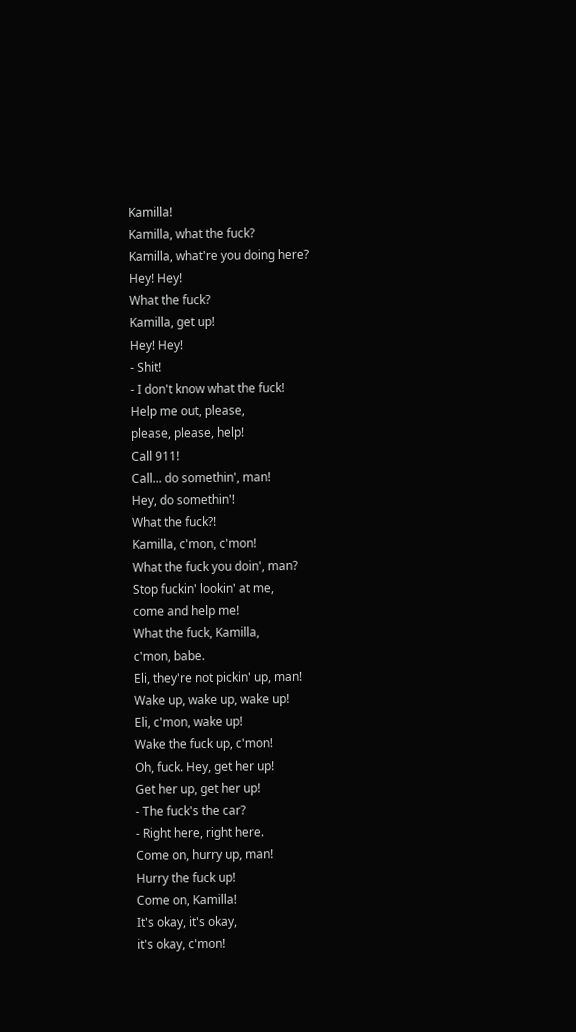Kamilla!
Kamilla, what the fuck?
Kamilla, what're you doing here?
Hey! Hey!
What the fuck?
Kamilla, get up!
Hey! Hey!
- Shit!
- I don't know what the fuck!
Help me out, please,
please, please, help!
Call 911!
Call... do somethin', man!
Hey, do somethin'!
What the fuck?!
Kamilla, c'mon, c'mon!
What the fuck you doin', man?
Stop fuckin' lookin' at me,
come and help me!
What the fuck, Kamilla,
c'mon, babe.
Eli, they're not pickin' up, man!
Wake up, wake up, wake up!
Eli, c'mon, wake up!
Wake the fuck up, c'mon!
Oh, fuck. Hey, get her up!
Get her up, get her up!
- The fuck's the car?
- Right here, right here.
Come on, hurry up, man!
Hurry the fuck up!
Come on, Kamilla!
It's okay, it's okay,
it's okay, c'mon!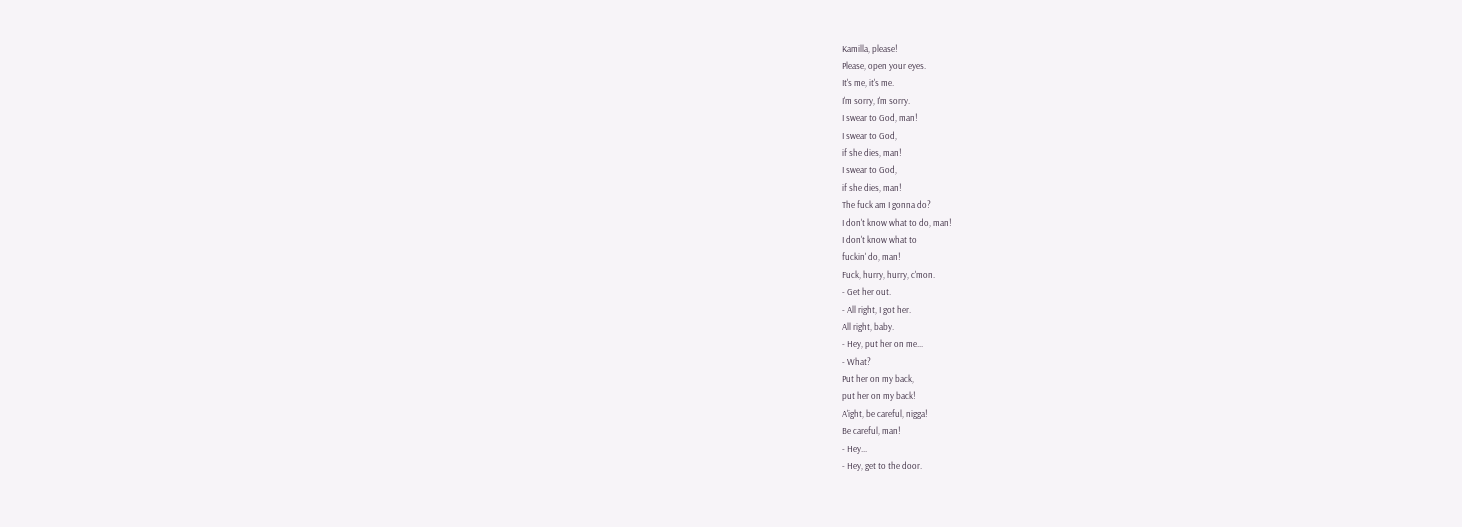Kamilla, please!
Please, open your eyes.
It's me, it's me.
I'm sorry, I'm sorry.
I swear to God, man!
I swear to God,
if she dies, man!
I swear to God,
if she dies, man!
The fuck am I gonna do?
I don't know what to do, man!
I don't know what to
fuckin' do, man!
Fuck, hurry, hurry, c'mon.
- Get her out.
- All right, I got her.
All right, baby.
- Hey, put her on me...
- What?
Put her on my back,
put her on my back!
A'ight, be careful, nigga!
Be careful, man!
- Hey...
- Hey, get to the door.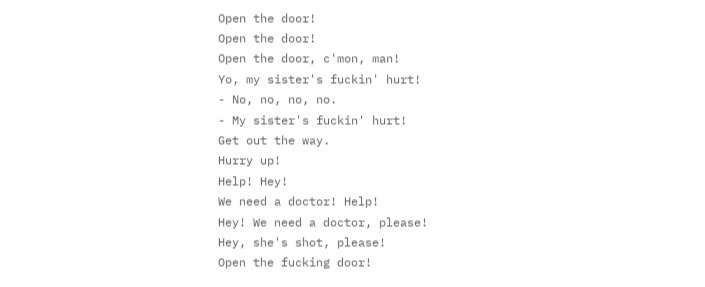Open the door!
Open the door!
Open the door, c'mon, man!
Yo, my sister's fuckin' hurt!
- No, no, no, no.
- My sister's fuckin' hurt!
Get out the way.
Hurry up!
Help! Hey!
We need a doctor! Help!
Hey! We need a doctor, please!
Hey, she's shot, please!
Open the fucking door!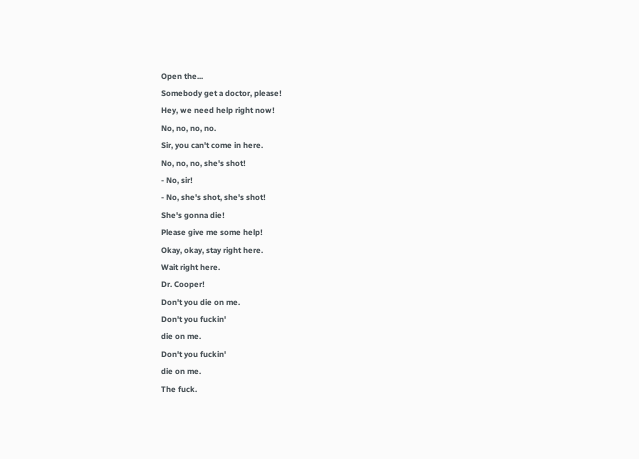Open the...
Somebody get a doctor, please!
Hey, we need help right now!
No, no, no, no.
Sir, you can't come in here.
No, no, no, she's shot!
- No, sir!
- No, she's shot, she's shot!
She's gonna die!
Please give me some help!
Okay, okay, stay right here.
Wait right here.
Dr. Cooper!
Don't you die on me.
Don't you fuckin'
die on me.
Don't you fuckin'
die on me.
The fuck.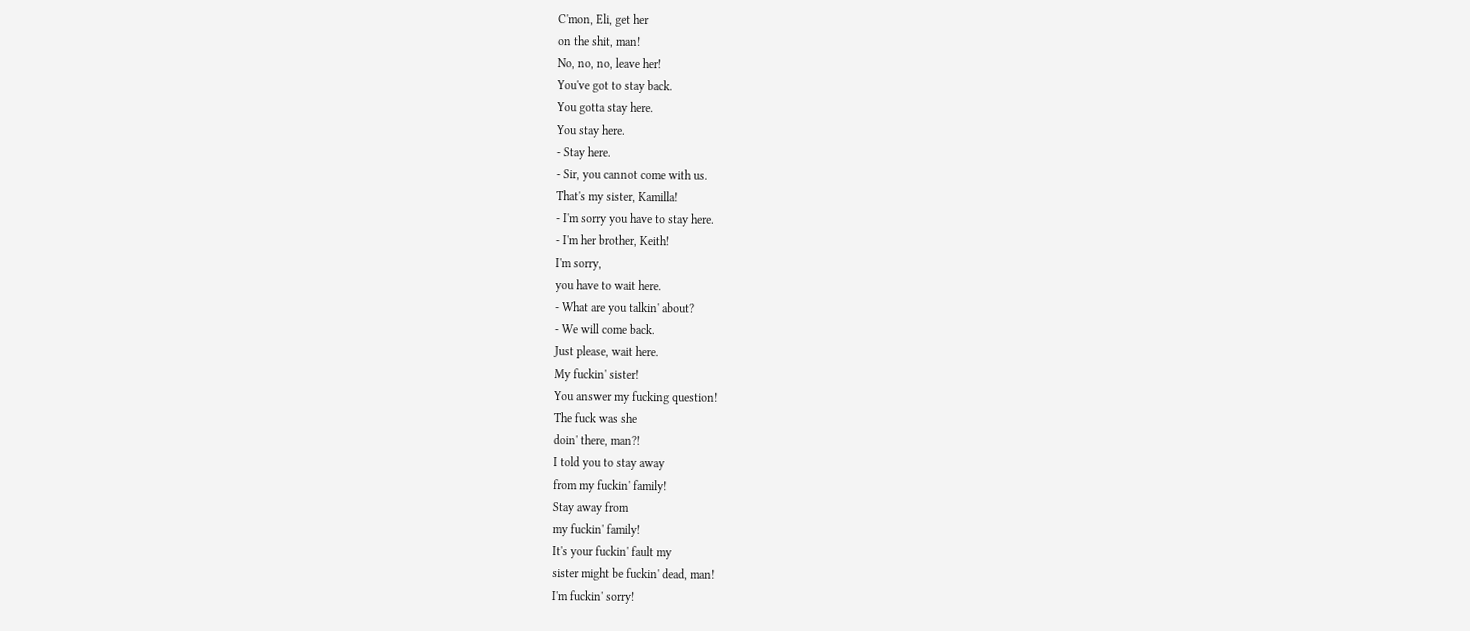C'mon, Eli, get her
on the shit, man!
No, no, no, leave her!
You've got to stay back.
You gotta stay here.
You stay here.
- Stay here.
- Sir, you cannot come with us.
That's my sister, Kamilla!
- I'm sorry you have to stay here.
- I'm her brother, Keith!
I'm sorry,
you have to wait here.
- What are you talkin' about?
- We will come back.
Just please, wait here.
My fuckin' sister!
You answer my fucking question!
The fuck was she
doin' there, man?!
I told you to stay away
from my fuckin' family!
Stay away from
my fuckin' family!
It's your fuckin' fault my
sister might be fuckin' dead, man!
I'm fuckin' sorry!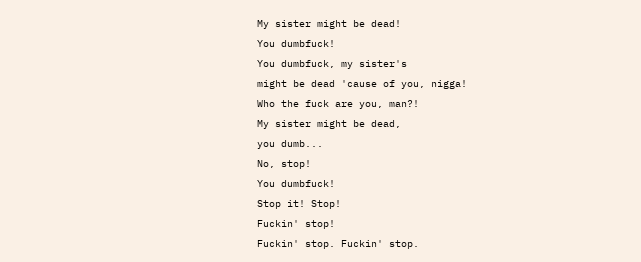My sister might be dead!
You dumbfuck!
You dumbfuck, my sister's
might be dead 'cause of you, nigga!
Who the fuck are you, man?!
My sister might be dead,
you dumb...
No, stop!
You dumbfuck!
Stop it! Stop!
Fuckin' stop!
Fuckin' stop. Fuckin' stop.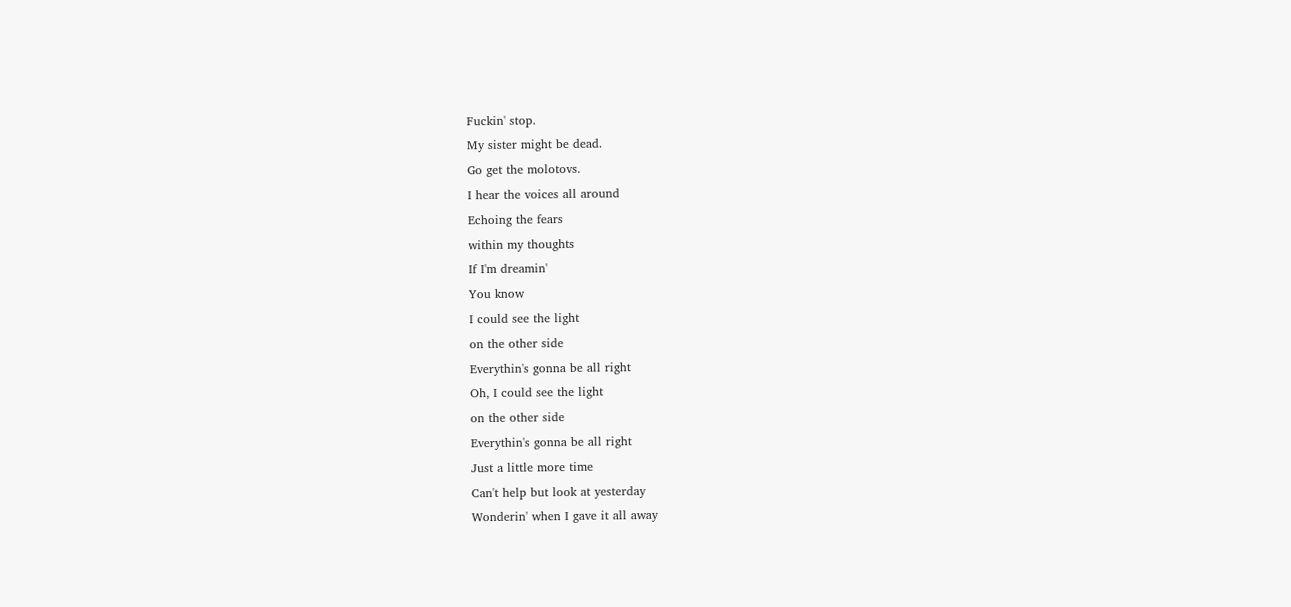Fuckin' stop.
My sister might be dead.
Go get the molotovs.
I hear the voices all around
Echoing the fears
within my thoughts
If I'm dreamin'
You know
I could see the light
on the other side
Everythin's gonna be all right
Oh, I could see the light
on the other side
Everythin's gonna be all right
Just a little more time
Can't help but look at yesterday
Wonderin' when I gave it all away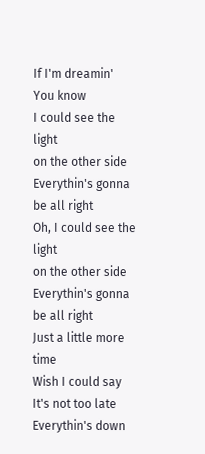If I'm dreamin'
You know
I could see the light
on the other side
Everythin's gonna be all right
Oh, I could see the light
on the other side
Everythin's gonna be all right
Just a little more time
Wish I could say
It's not too late
Everythin's down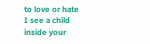to love or hate
I see a child
inside your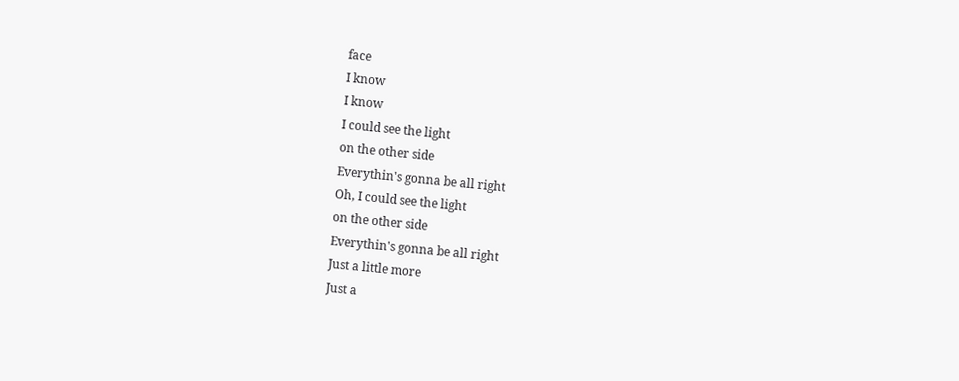face
I know
I know
I could see the light
on the other side
Everythin's gonna be all right
Oh, I could see the light
on the other side
Everythin's gonna be all right
Just a little more
Just a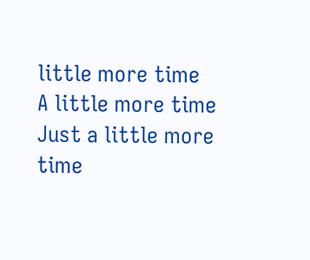little more time
A little more time
Just a little more time